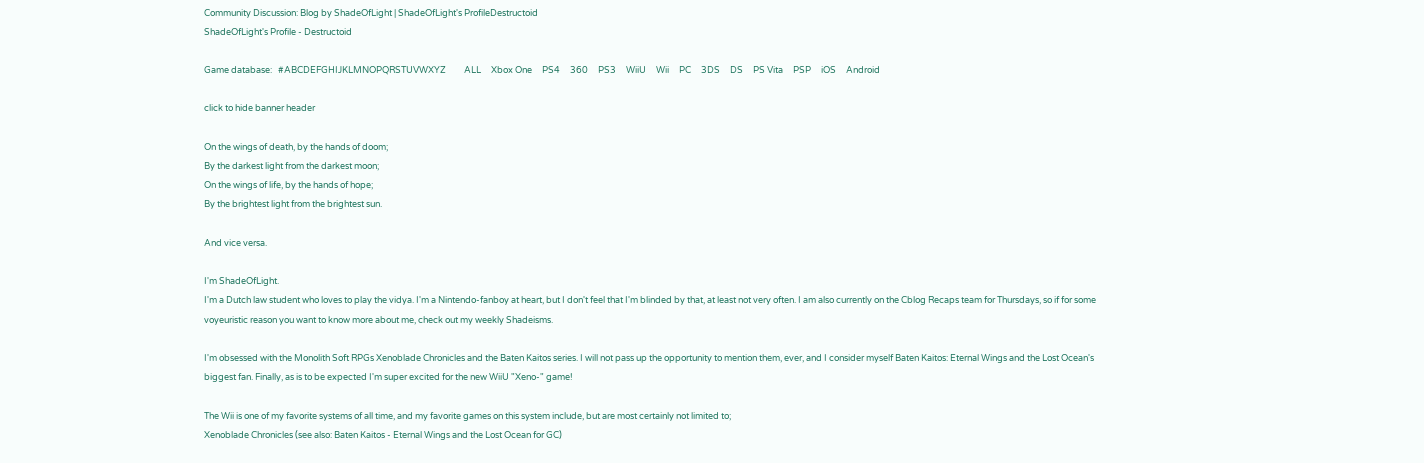Community Discussion: Blog by ShadeOfLight | ShadeOfLight's ProfileDestructoid
ShadeOfLight's Profile - Destructoid

Game database:   #ABCDEFGHIJKLMNOPQRSTUVWXYZ         ALL     Xbox One     PS4     360     PS3     WiiU     Wii     PC     3DS     DS     PS Vita     PSP     iOS     Android

click to hide banner header

On the wings of death, by the hands of doom;
By the darkest light from the darkest moon;
On the wings of life, by the hands of hope;
By the brightest light from the brightest sun.

And vice versa.

I'm ShadeOfLight.
I'm a Dutch law student who loves to play the vidya. I'm a Nintendo-fanboy at heart, but I don't feel that I'm blinded by that, at least not very often. I am also currently on the Cblog Recaps team for Thursdays, so if for some voyeuristic reason you want to know more about me, check out my weekly Shadeisms.

I'm obsessed with the Monolith Soft RPGs Xenoblade Chronicles and the Baten Kaitos series. I will not pass up the opportunity to mention them, ever, and I consider myself Baten Kaitos: Eternal Wings and the Lost Ocean's biggest fan. Finally, as is to be expected I'm super excited for the new WiiU "Xeno-" game!

The Wii is one of my favorite systems of all time, and my favorite games on this system include, but are most certainly not limited to;
Xenoblade Chronicles (see also: Baten Kaitos - Eternal Wings and the Lost Ocean for GC)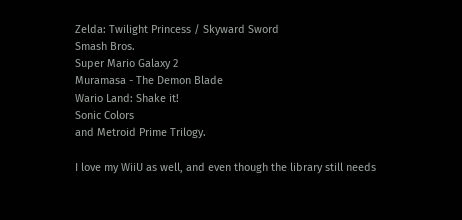Zelda: Twilight Princess / Skyward Sword
Smash Bros.
Super Mario Galaxy 2
Muramasa - The Demon Blade
Wario Land: Shake it!
Sonic Colors
and Metroid Prime Trilogy.

I love my WiiU as well, and even though the library still needs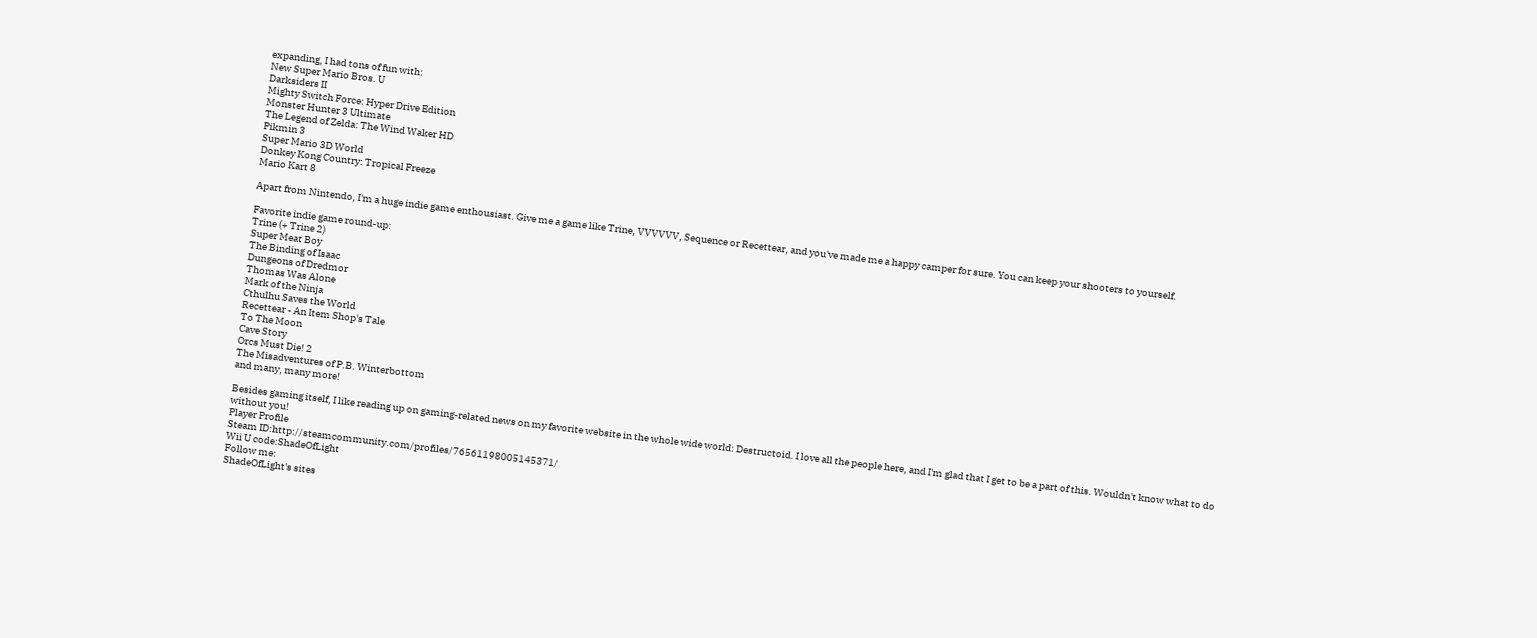expanding, I had tons of fun with:
New Super Mario Bros. U
Darksiders II
Mighty Switch Force: Hyper Drive Edition
Monster Hunter 3 Ultimate
The Legend of Zelda: The Wind Waker HD
Pikmin 3
Super Mario 3D World
Donkey Kong Country: Tropical Freeze
Mario Kart 8

Apart from Nintendo, I'm a huge indie game enthousiast. Give me a game like Trine, VVVVVV, Sequence or Recettear, and you've made me a happy camper for sure. You can keep your shooters to yourself.

Favorite indie game round-up:
Trine (+ Trine 2)
Super Meat Boy
The Binding of Isaac
Dungeons of Dredmor
Thomas Was Alone
Mark of the Ninja
Cthulhu Saves the World
Recettear - An Item Shop's Tale
To The Moon
Cave Story
Orcs Must Die! 2
The Misadventures of P.B. Winterbottom
and many, many more!

Besides gaming itself, I like reading up on gaming-related news on my favorite website in the whole wide world: Destructoid. I love all the people here, and I'm glad that I get to be a part of this. Wouldn't know what to do without you!
Player Profile
Steam ID:http://steamcommunity.com/profiles/76561198005145371/
Wii U code:ShadeOfLight
Follow me:
ShadeOfLight's sites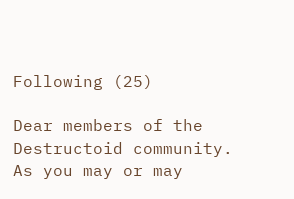Following (25)

Dear members of the Destructoid community.
As you may or may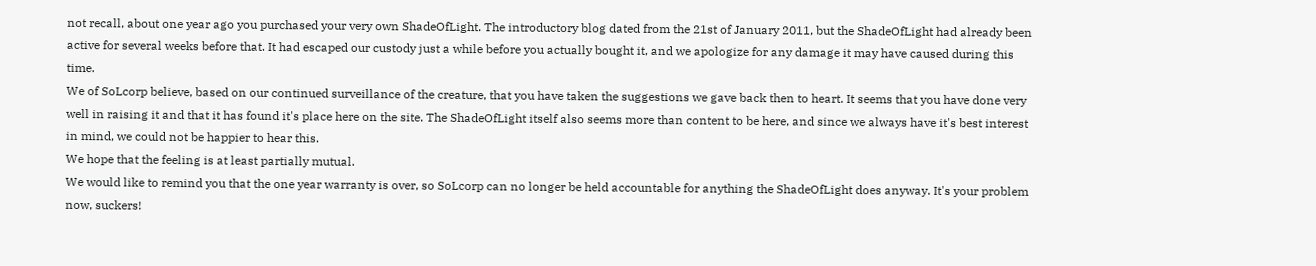not recall, about one year ago you purchased your very own ShadeOfLight. The introductory blog dated from the 21st of January 2011, but the ShadeOfLight had already been active for several weeks before that. It had escaped our custody just a while before you actually bought it, and we apologize for any damage it may have caused during this time.
We of SoLcorp believe, based on our continued surveillance of the creature, that you have taken the suggestions we gave back then to heart. It seems that you have done very well in raising it and that it has found it's place here on the site. The ShadeOfLight itself also seems more than content to be here, and since we always have it's best interest in mind, we could not be happier to hear this.
We hope that the feeling is at least partially mutual.
We would like to remind you that the one year warranty is over, so SoLcorp can no longer be held accountable for anything the ShadeOfLight does anyway. It's your problem now, suckers!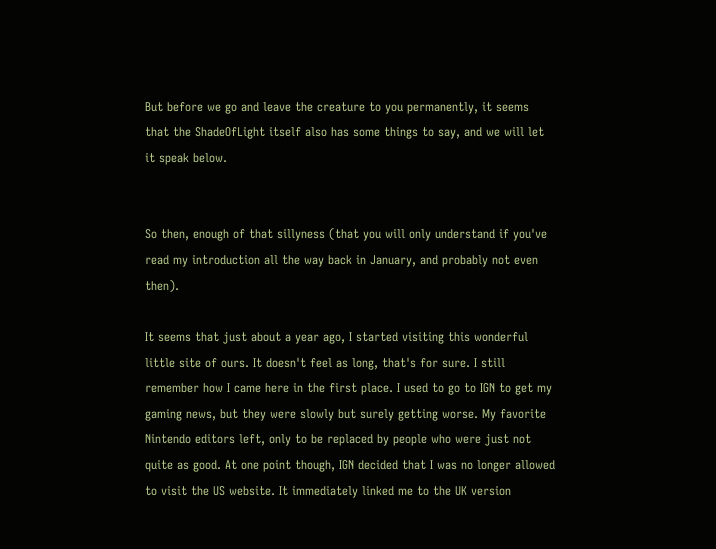But before we go and leave the creature to you permanently, it seems that the ShadeOfLight itself also has some things to say, and we will let it speak below.


So then, enough of that sillyness (that you will only understand if you've read my introduction all the way back in January, and probably not even then).

It seems that just about a year ago, I started visiting this wonderful little site of ours. It doesn't feel as long, that's for sure. I still remember how I came here in the first place. I used to go to IGN to get my gaming news, but they were slowly but surely getting worse. My favorite Nintendo editors left, only to be replaced by people who were just not quite as good. At one point though, IGN decided that I was no longer allowed to visit the US website. It immediately linked me to the UK version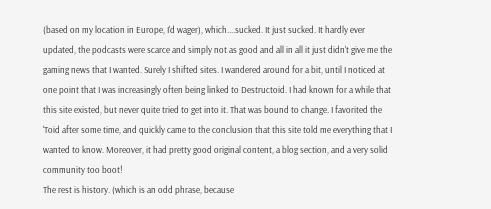(based on my location in Europe, I'd wager), which....sucked. It just sucked. It hardly ever updated, the podcasts were scarce and simply not as good and all in all it just didn't give me the gaming news that I wanted. Surely I shifted sites. I wandered around for a bit, until I noticed at one point that I was increasingly often being linked to Destructoid. I had known for a while that this site existed, but never quite tried to get into it. That was bound to change. I favorited the 'Toid after some time, and quickly came to the conclusion that this site told me everything that I wanted to know. Moreover, it had pretty good original content, a blog section, and a very solid community too boot!
The rest is history. (which is an odd phrase, because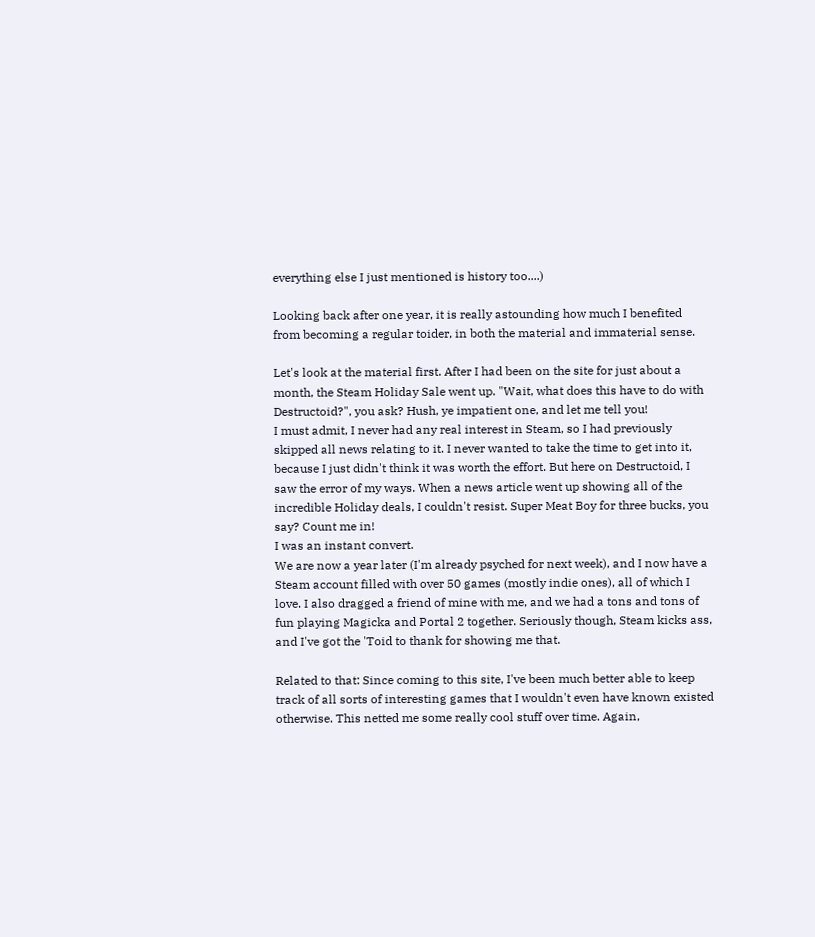everything else I just mentioned is history too....)

Looking back after one year, it is really astounding how much I benefited from becoming a regular toider, in both the material and immaterial sense.

Let's look at the material first. After I had been on the site for just about a month, the Steam Holiday Sale went up. "Wait, what does this have to do with Destructoid?", you ask? Hush, ye impatient one, and let me tell you!
I must admit, I never had any real interest in Steam, so I had previously skipped all news relating to it. I never wanted to take the time to get into it, because I just didn't think it was worth the effort. But here on Destructoid, I saw the error of my ways. When a news article went up showing all of the incredible Holiday deals, I couldn't resist. Super Meat Boy for three bucks, you say? Count me in!
I was an instant convert.
We are now a year later (I'm already psyched for next week), and I now have a Steam account filled with over 50 games (mostly indie ones), all of which I love. I also dragged a friend of mine with me, and we had a tons and tons of fun playing Magicka and Portal 2 together. Seriously though, Steam kicks ass, and I've got the 'Toid to thank for showing me that.

Related to that: Since coming to this site, I've been much better able to keep track of all sorts of interesting games that I wouldn't even have known existed otherwise. This netted me some really cool stuff over time. Again,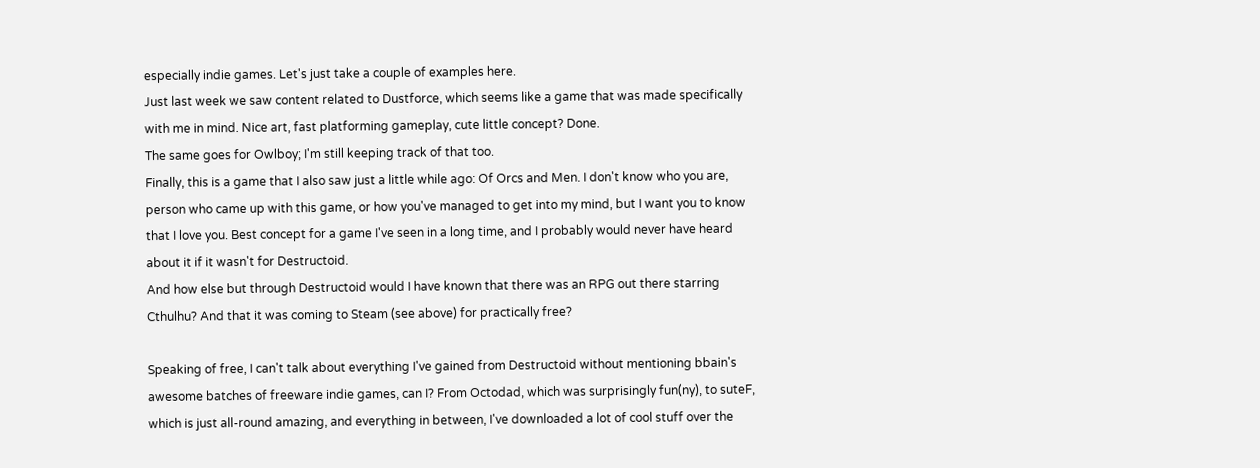especially indie games. Let's just take a couple of examples here.
Just last week we saw content related to Dustforce, which seems like a game that was made specifically with me in mind. Nice art, fast platforming gameplay, cute little concept? Done.
The same goes for Owlboy; I'm still keeping track of that too.
Finally, this is a game that I also saw just a little while ago: Of Orcs and Men. I don't know who you are, person who came up with this game, or how you've managed to get into my mind, but I want you to know that I love you. Best concept for a game I've seen in a long time, and I probably would never have heard about it if it wasn't for Destructoid.
And how else but through Destructoid would I have known that there was an RPG out there starring Cthulhu? And that it was coming to Steam (see above) for practically free?

Speaking of free, I can't talk about everything I've gained from Destructoid without mentioning bbain's awesome batches of freeware indie games, can I? From Octodad, which was surprisingly fun(ny), to suteF, which is just all-round amazing, and everything in between, I've downloaded a lot of cool stuff over the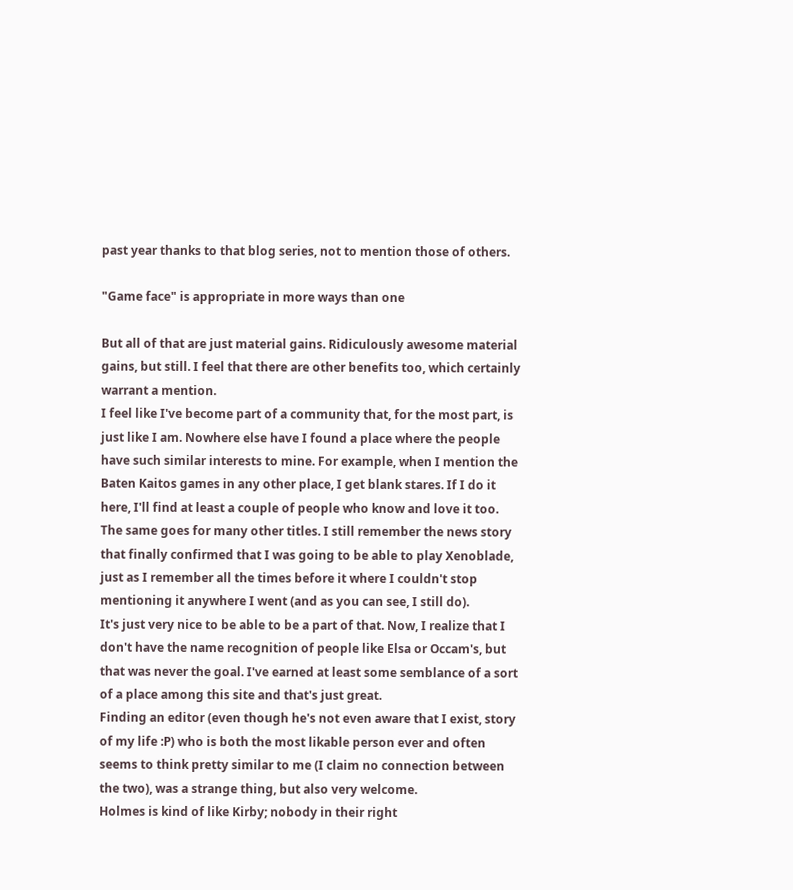past year thanks to that blog series, not to mention those of others.

"Game face" is appropriate in more ways than one

But all of that are just material gains. Ridiculously awesome material gains, but still. I feel that there are other benefits too, which certainly warrant a mention.
I feel like I've become part of a community that, for the most part, is just like I am. Nowhere else have I found a place where the people have such similar interests to mine. For example, when I mention the Baten Kaitos games in any other place, I get blank stares. If I do it here, I'll find at least a couple of people who know and love it too. The same goes for many other titles. I still remember the news story that finally confirmed that I was going to be able to play Xenoblade, just as I remember all the times before it where I couldn't stop mentioning it anywhere I went (and as you can see, I still do).
It's just very nice to be able to be a part of that. Now, I realize that I don't have the name recognition of people like Elsa or Occam's, but that was never the goal. I've earned at least some semblance of a sort of a place among this site and that's just great.
Finding an editor (even though he's not even aware that I exist, story of my life :P) who is both the most likable person ever and often seems to think pretty similar to me (I claim no connection between the two), was a strange thing, but also very welcome.
Holmes is kind of like Kirby; nobody in their right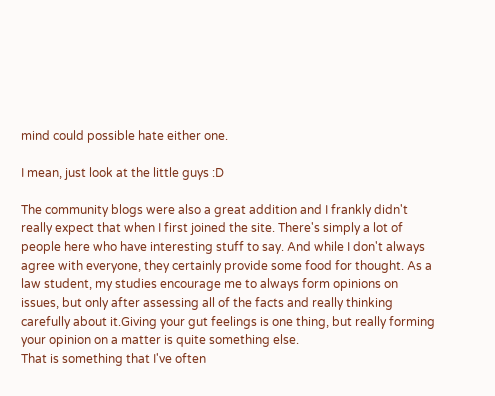mind could possible hate either one.

I mean, just look at the little guys :D

The community blogs were also a great addition and I frankly didn't really expect that when I first joined the site. There's simply a lot of people here who have interesting stuff to say. And while I don't always agree with everyone, they certainly provide some food for thought. As a law student, my studies encourage me to always form opinions on issues, but only after assessing all of the facts and really thinking carefully about it.Giving your gut feelings is one thing, but really forming your opinion on a matter is quite something else.
That is something that I've often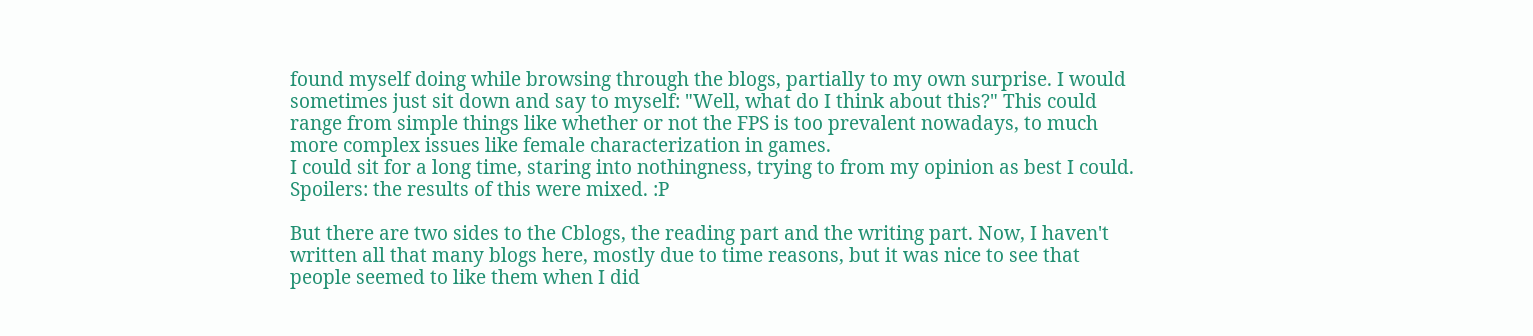found myself doing while browsing through the blogs, partially to my own surprise. I would sometimes just sit down and say to myself: "Well, what do I think about this?" This could range from simple things like whether or not the FPS is too prevalent nowadays, to much more complex issues like female characterization in games.
I could sit for a long time, staring into nothingness, trying to from my opinion as best I could.
Spoilers: the results of this were mixed. :P

But there are two sides to the Cblogs, the reading part and the writing part. Now, I haven't written all that many blogs here, mostly due to time reasons, but it was nice to see that people seemed to like them when I did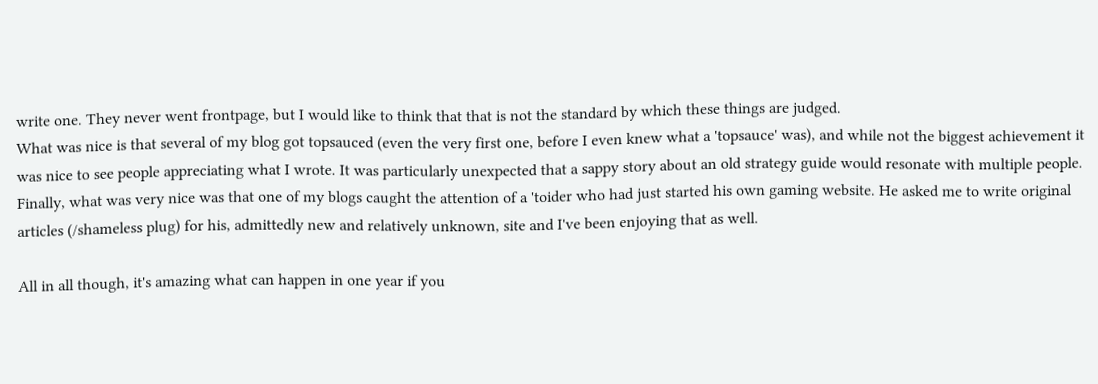write one. They never went frontpage, but I would like to think that that is not the standard by which these things are judged.
What was nice is that several of my blog got topsauced (even the very first one, before I even knew what a 'topsauce' was), and while not the biggest achievement it was nice to see people appreciating what I wrote. It was particularly unexpected that a sappy story about an old strategy guide would resonate with multiple people. Finally, what was very nice was that one of my blogs caught the attention of a 'toider who had just started his own gaming website. He asked me to write original articles (/shameless plug) for his, admittedly new and relatively unknown, site and I've been enjoying that as well.

All in all though, it's amazing what can happen in one year if you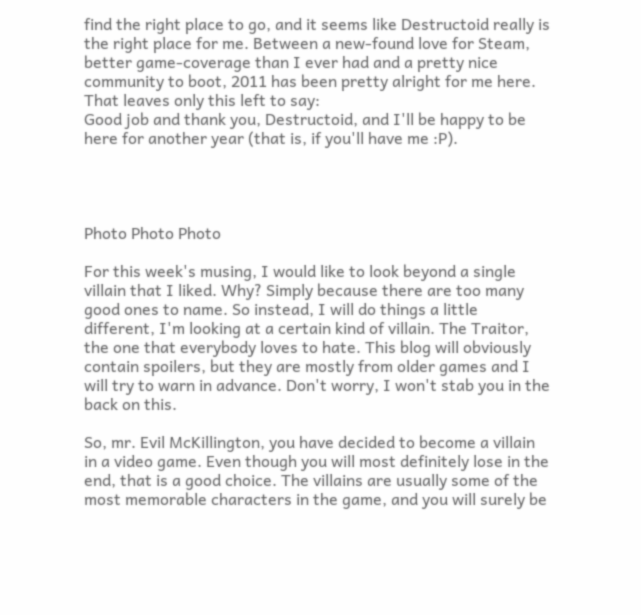find the right place to go, and it seems like Destructoid really is the right place for me. Between a new-found love for Steam, better game-coverage than I ever had and a pretty nice community to boot, 2011 has been pretty alright for me here.
That leaves only this left to say:
Good job and thank you, Destructoid, and I'll be happy to be here for another year (that is, if you'll have me :P).




Photo Photo Photo

For this week's musing, I would like to look beyond a single villain that I liked. Why? Simply because there are too many good ones to name. So instead, I will do things a little different, I'm looking at a certain kind of villain. The Traitor, the one that everybody loves to hate. This blog will obviously contain spoilers, but they are mostly from older games and I will try to warn in advance. Don't worry, I won't stab you in the back on this.

So, mr. Evil McKillington, you have decided to become a villain in a video game. Even though you will most definitely lose in the end, that is a good choice. The villains are usually some of the most memorable characters in the game, and you will surely be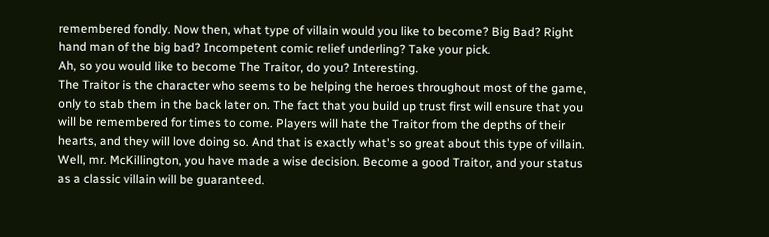remembered fondly. Now then, what type of villain would you like to become? Big Bad? Right hand man of the big bad? Incompetent comic relief underling? Take your pick.
Ah, so you would like to become The Traitor, do you? Interesting.
The Traitor is the character who seems to be helping the heroes throughout most of the game, only to stab them in the back later on. The fact that you build up trust first will ensure that you will be remembered for times to come. Players will hate the Traitor from the depths of their hearts, and they will love doing so. And that is exactly what's so great about this type of villain. Well, mr. McKillington, you have made a wise decision. Become a good Traitor, and your status as a classic villain will be guaranteed.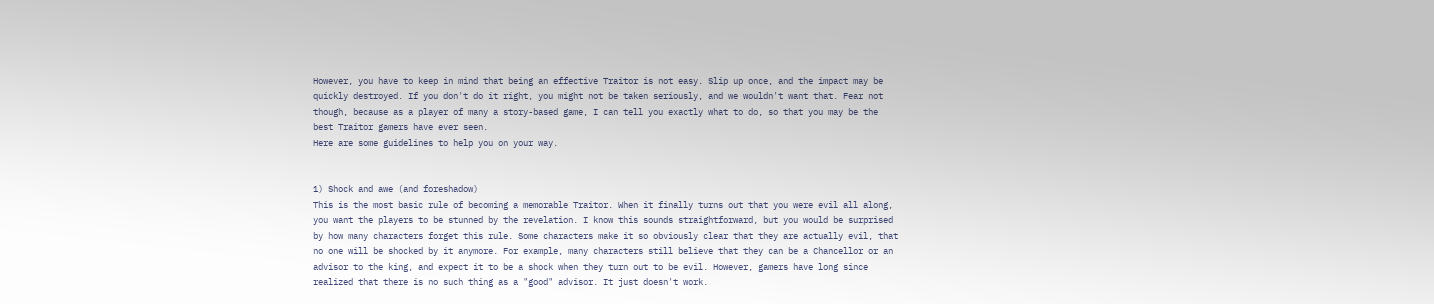However, you have to keep in mind that being an effective Traitor is not easy. Slip up once, and the impact may be quickly destroyed. If you don't do it right, you might not be taken seriously, and we wouldn't want that. Fear not though, because as a player of many a story-based game, I can tell you exactly what to do, so that you may be the best Traitor gamers have ever seen.
Here are some guidelines to help you on your way.


1) Shock and awe (and foreshadow)
This is the most basic rule of becoming a memorable Traitor. When it finally turns out that you were evil all along, you want the players to be stunned by the revelation. I know this sounds straightforward, but you would be surprised by how many characters forget this rule. Some characters make it so obviously clear that they are actually evil, that no one will be shocked by it anymore. For example, many characters still believe that they can be a Chancellor or an advisor to the king, and expect it to be a shock when they turn out to be evil. However, gamers have long since realized that there is no such thing as a "good" advisor. It just doesn't work.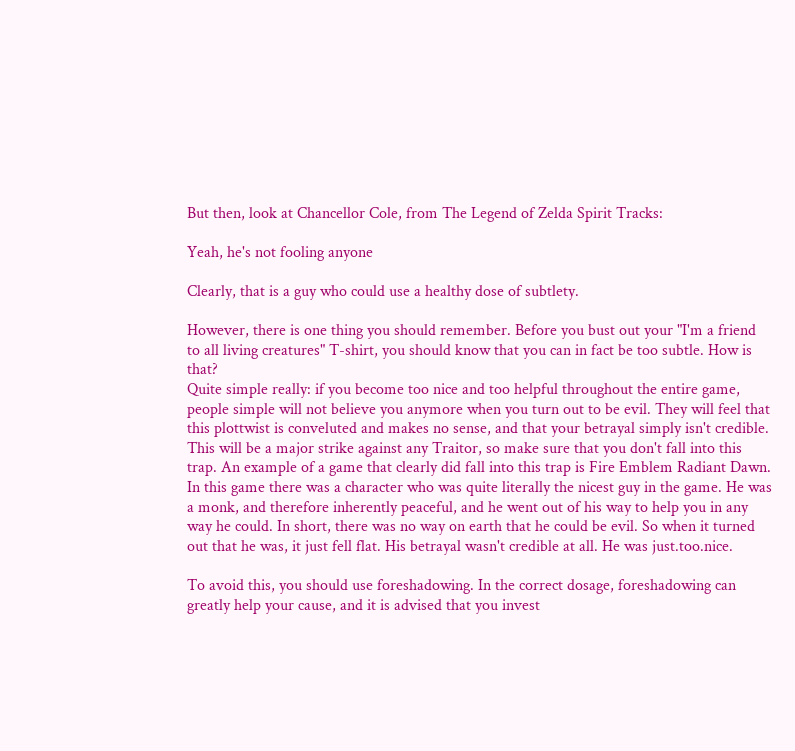But then, look at Chancellor Cole, from The Legend of Zelda Spirit Tracks:

Yeah, he's not fooling anyone

Clearly, that is a guy who could use a healthy dose of subtlety.

However, there is one thing you should remember. Before you bust out your "I'm a friend to all living creatures" T-shirt, you should know that you can in fact be too subtle. How is that?
Quite simple really: if you become too nice and too helpful throughout the entire game, people simple will not believe you anymore when you turn out to be evil. They will feel that this plottwist is conveluted and makes no sense, and that your betrayal simply isn't credible. This will be a major strike against any Traitor, so make sure that you don't fall into this trap. An example of a game that clearly did fall into this trap is Fire Emblem Radiant Dawn. In this game there was a character who was quite literally the nicest guy in the game. He was a monk, and therefore inherently peaceful, and he went out of his way to help you in any way he could. In short, there was no way on earth that he could be evil. So when it turned out that he was, it just fell flat. His betrayal wasn't credible at all. He was just.too.nice.

To avoid this, you should use foreshadowing. In the correct dosage, foreshadowing can greatly help your cause, and it is advised that you invest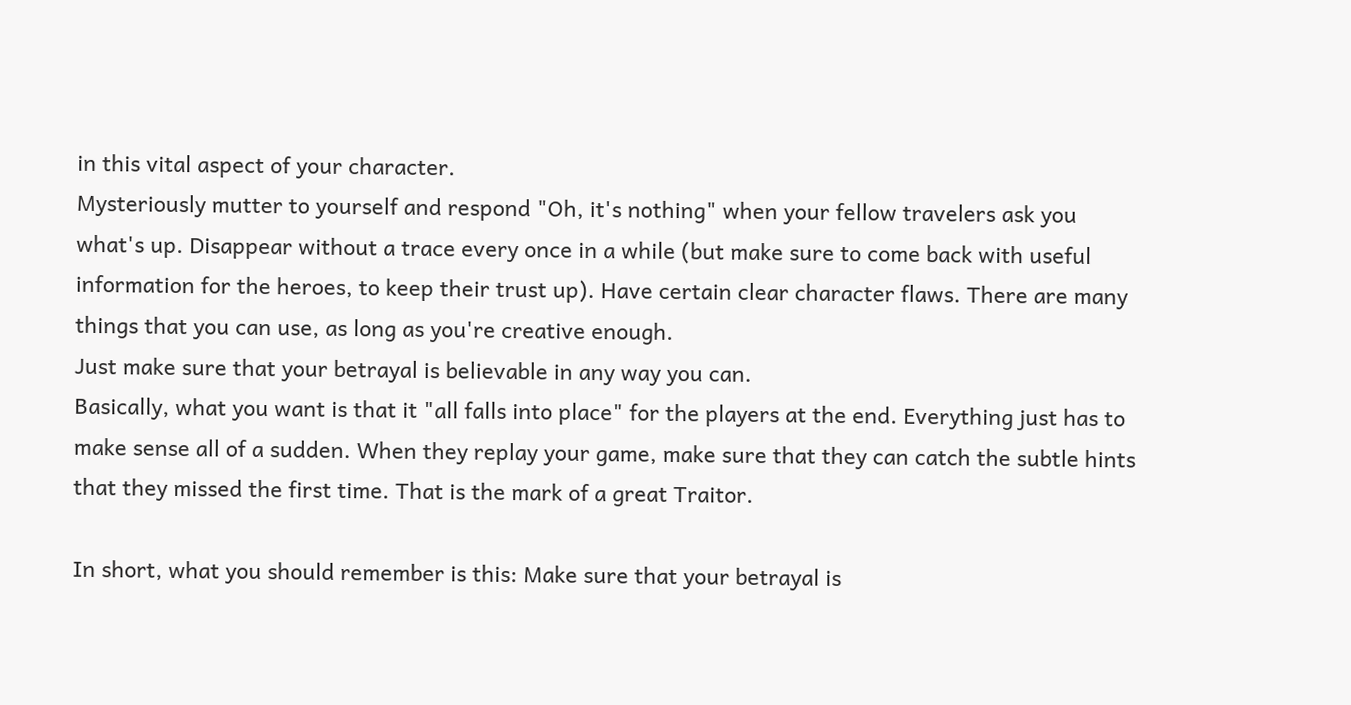in this vital aspect of your character.
Mysteriously mutter to yourself and respond "Oh, it's nothing" when your fellow travelers ask you what's up. Disappear without a trace every once in a while (but make sure to come back with useful information for the heroes, to keep their trust up). Have certain clear character flaws. There are many things that you can use, as long as you're creative enough.
Just make sure that your betrayal is believable in any way you can.
Basically, what you want is that it "all falls into place" for the players at the end. Everything just has to make sense all of a sudden. When they replay your game, make sure that they can catch the subtle hints that they missed the first time. That is the mark of a great Traitor.

In short, what you should remember is this: Make sure that your betrayal is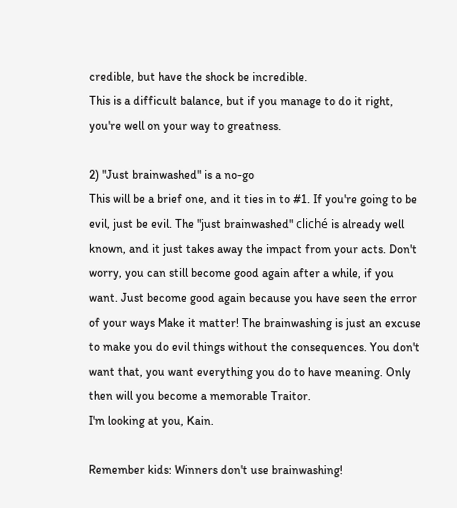credible, but have the shock be incredible.
This is a difficult balance, but if you manage to do it right, you're well on your way to greatness.

2) "Just brainwashed" is a no-go
This will be a brief one, and it ties in to #1. If you're going to be evil, just be evil. The "just brainwashed" cliché is already well known, and it just takes away the impact from your acts. Don't worry, you can still become good again after a while, if you want. Just become good again because you have seen the error of your ways Make it matter! The brainwashing is just an excuse to make you do evil things without the consequences. You don't want that, you want everything you do to have meaning. Only then will you become a memorable Traitor.
I'm looking at you, Kain.

Remember kids: Winners don't use brainwashing!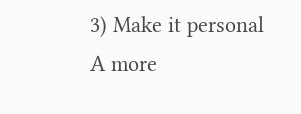3) Make it personal
A more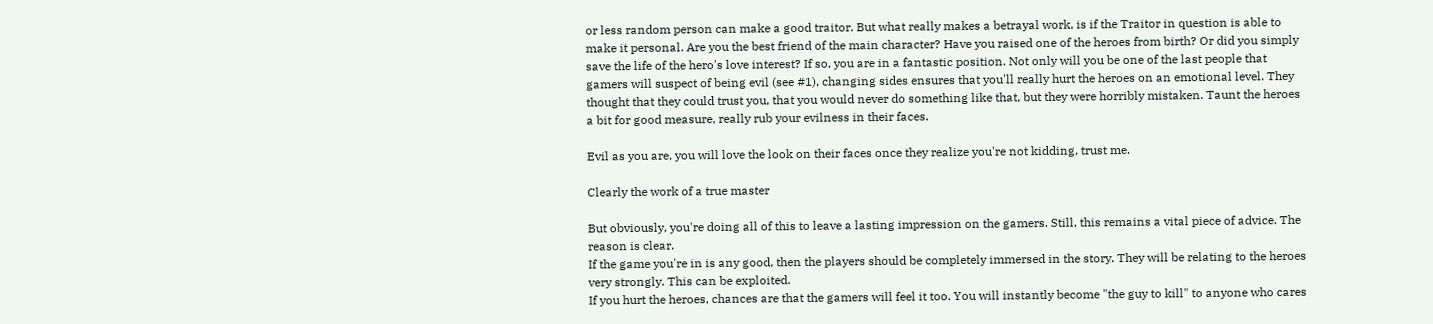or less random person can make a good traitor. But what really makes a betrayal work, is if the Traitor in question is able to make it personal. Are you the best friend of the main character? Have you raised one of the heroes from birth? Or did you simply save the life of the hero's love interest? If so, you are in a fantastic position. Not only will you be one of the last people that gamers will suspect of being evil (see #1), changing sides ensures that you'll really hurt the heroes on an emotional level. They thought that they could trust you, that you would never do something like that, but they were horribly mistaken. Taunt the heroes a bit for good measure, really rub your evilness in their faces.

Evil as you are, you will love the look on their faces once they realize you're not kidding, trust me.

Clearly the work of a true master

But obviously, you're doing all of this to leave a lasting impression on the gamers. Still, this remains a vital piece of advice. The reason is clear.
If the game you're in is any good, then the players should be completely immersed in the story. They will be relating to the heroes very strongly. This can be exploited.
If you hurt the heroes, chances are that the gamers will feel it too. You will instantly become "the guy to kill" to anyone who cares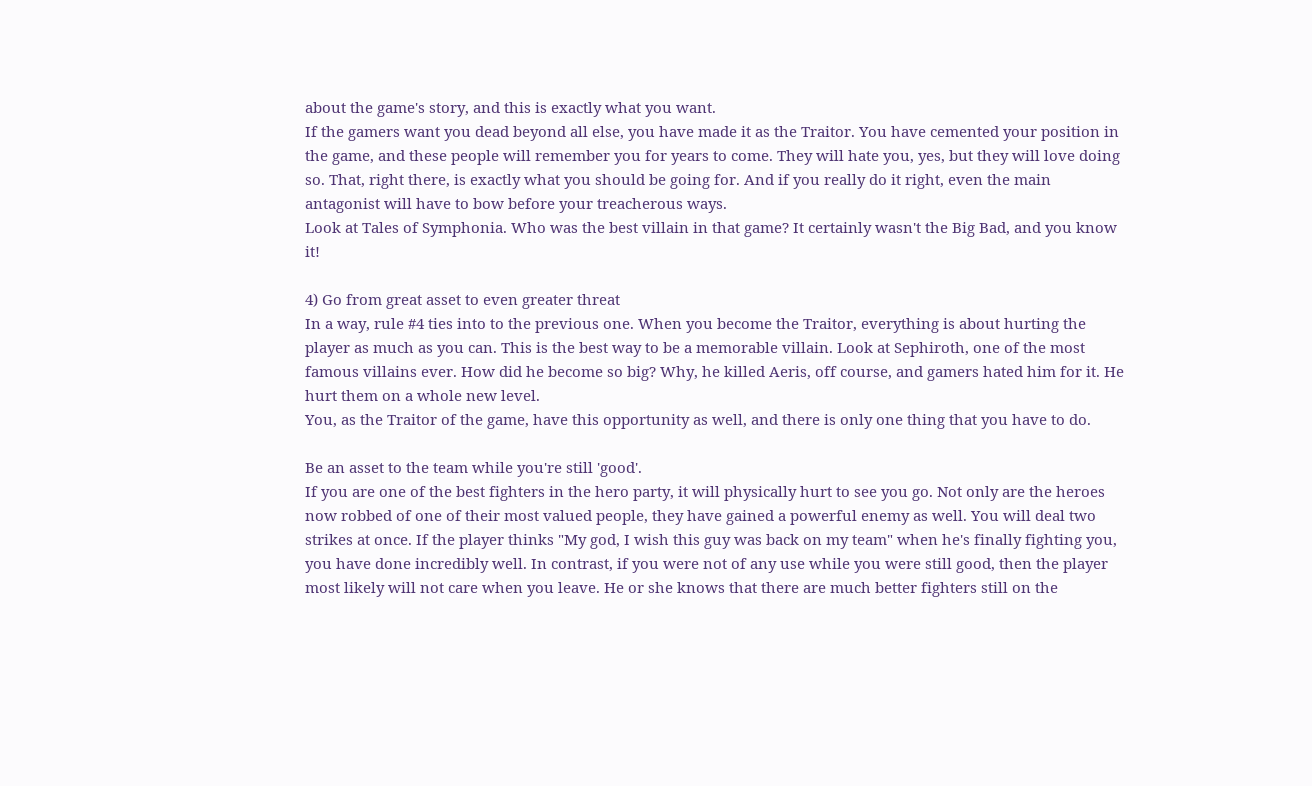about the game's story, and this is exactly what you want.
If the gamers want you dead beyond all else, you have made it as the Traitor. You have cemented your position in the game, and these people will remember you for years to come. They will hate you, yes, but they will love doing so. That, right there, is exactly what you should be going for. And if you really do it right, even the main antagonist will have to bow before your treacherous ways.
Look at Tales of Symphonia. Who was the best villain in that game? It certainly wasn't the Big Bad, and you know it!

4) Go from great asset to even greater threat
In a way, rule #4 ties into to the previous one. When you become the Traitor, everything is about hurting the player as much as you can. This is the best way to be a memorable villain. Look at Sephiroth, one of the most famous villains ever. How did he become so big? Why, he killed Aeris, off course, and gamers hated him for it. He hurt them on a whole new level.
You, as the Traitor of the game, have this opportunity as well, and there is only one thing that you have to do.

Be an asset to the team while you're still 'good'.
If you are one of the best fighters in the hero party, it will physically hurt to see you go. Not only are the heroes now robbed of one of their most valued people, they have gained a powerful enemy as well. You will deal two strikes at once. If the player thinks "My god, I wish this guy was back on my team" when he's finally fighting you, you have done incredibly well. In contrast, if you were not of any use while you were still good, then the player most likely will not care when you leave. He or she knows that there are much better fighters still on the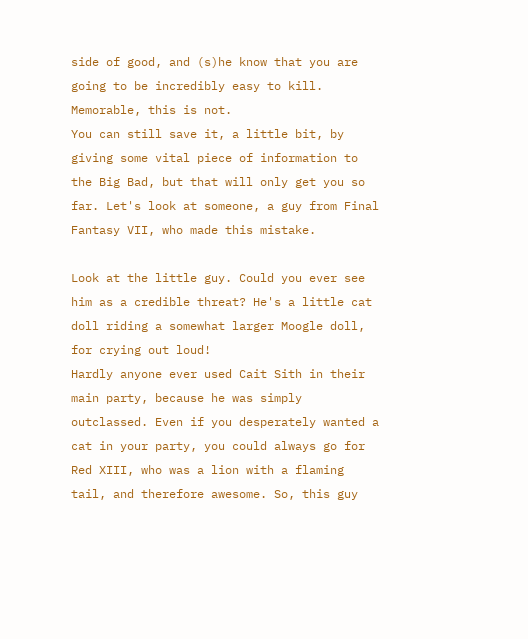side of good, and (s)he know that you are going to be incredibly easy to kill. Memorable, this is not.
You can still save it, a little bit, by giving some vital piece of information to the Big Bad, but that will only get you so far. Let's look at someone, a guy from Final Fantasy VII, who made this mistake.

Look at the little guy. Could you ever see him as a credible threat? He's a little cat doll riding a somewhat larger Moogle doll, for crying out loud!
Hardly anyone ever used Cait Sith in their main party, because he was simply outclassed. Even if you desperately wanted a cat in your party, you could always go for Red XIII, who was a lion with a flaming tail, and therefore awesome. So, this guy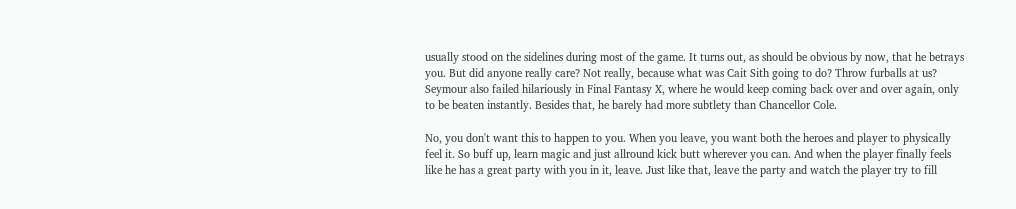usually stood on the sidelines during most of the game. It turns out, as should be obvious by now, that he betrays you. But did anyone really care? Not really, because what was Cait Sith going to do? Throw furballs at us? Seymour also failed hilariously in Final Fantasy X, where he would keep coming back over and over again, only to be beaten instantly. Besides that, he barely had more subtlety than Chancellor Cole.

No, you don't want this to happen to you. When you leave, you want both the heroes and player to physically feel it. So buff up, learn magic and just allround kick butt wherever you can. And when the player finally feels like he has a great party with you in it, leave. Just like that, leave the party and watch the player try to fill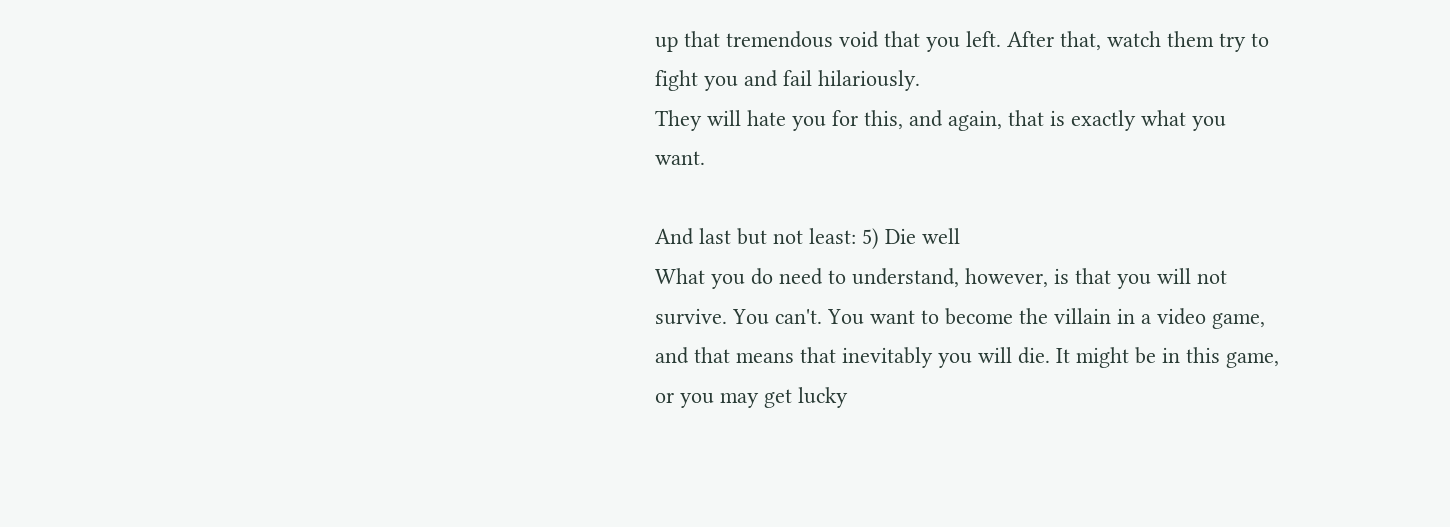up that tremendous void that you left. After that, watch them try to fight you and fail hilariously.
They will hate you for this, and again, that is exactly what you want.

And last but not least: 5) Die well
What you do need to understand, however, is that you will not survive. You can't. You want to become the villain in a video game, and that means that inevitably you will die. It might be in this game, or you may get lucky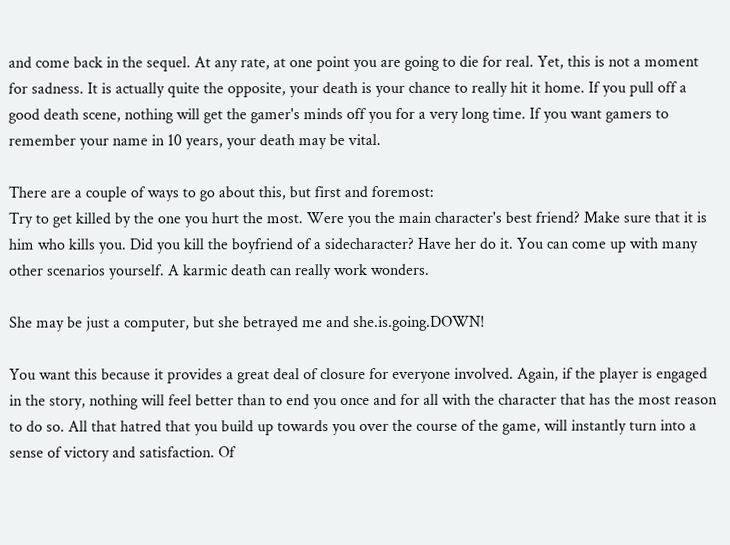and come back in the sequel. At any rate, at one point you are going to die for real. Yet, this is not a moment for sadness. It is actually quite the opposite, your death is your chance to really hit it home. If you pull off a good death scene, nothing will get the gamer's minds off you for a very long time. If you want gamers to remember your name in 10 years, your death may be vital.

There are a couple of ways to go about this, but first and foremost:
Try to get killed by the one you hurt the most. Were you the main character's best friend? Make sure that it is him who kills you. Did you kill the boyfriend of a sidecharacter? Have her do it. You can come up with many other scenarios yourself. A karmic death can really work wonders.

She may be just a computer, but she betrayed me and she.is.going.DOWN!

You want this because it provides a great deal of closure for everyone involved. Again, if the player is engaged in the story, nothing will feel better than to end you once and for all with the character that has the most reason to do so. All that hatred that you build up towards you over the course of the game, will instantly turn into a sense of victory and satisfaction. Of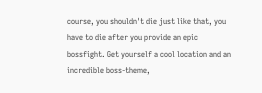course, you shouldn't die just like that, you have to die after you provide an epic bossfight. Get yourself a cool location and an incredible boss-theme,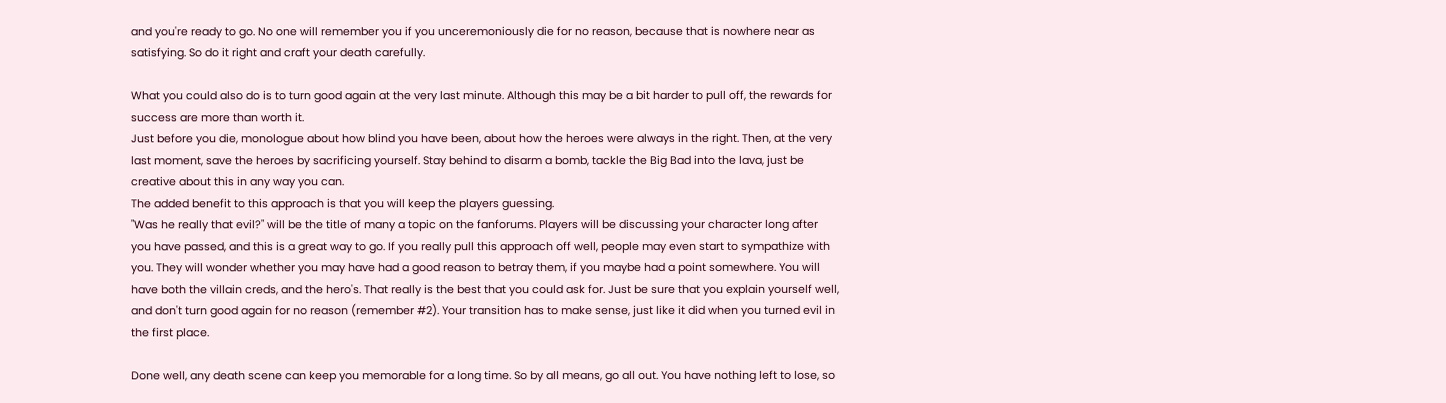and you're ready to go. No one will remember you if you unceremoniously die for no reason, because that is nowhere near as satisfying. So do it right and craft your death carefully.

What you could also do is to turn good again at the very last minute. Although this may be a bit harder to pull off, the rewards for success are more than worth it.
Just before you die, monologue about how blind you have been, about how the heroes were always in the right. Then, at the very last moment, save the heroes by sacrificing yourself. Stay behind to disarm a bomb, tackle the Big Bad into the lava, just be creative about this in any way you can.
The added benefit to this approach is that you will keep the players guessing.
"Was he really that evil?" will be the title of many a topic on the fanforums. Players will be discussing your character long after you have passed, and this is a great way to go. If you really pull this approach off well, people may even start to sympathize with you. They will wonder whether you may have had a good reason to betray them, if you maybe had a point somewhere. You will have both the villain creds, and the hero's. That really is the best that you could ask for. Just be sure that you explain yourself well, and don't turn good again for no reason (remember #2). Your transition has to make sense, just like it did when you turned evil in the first place.

Done well, any death scene can keep you memorable for a long time. So by all means, go all out. You have nothing left to lose, so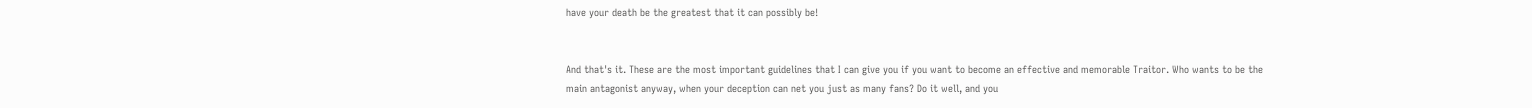have your death be the greatest that it can possibly be!


And that's it. These are the most important guidelines that I can give you if you want to become an effective and memorable Traitor. Who wants to be the main antagonist anyway, when your deception can net you just as many fans? Do it well, and you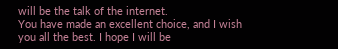will be the talk of the internet.
You have made an excellent choice, and I wish you all the best. I hope I will be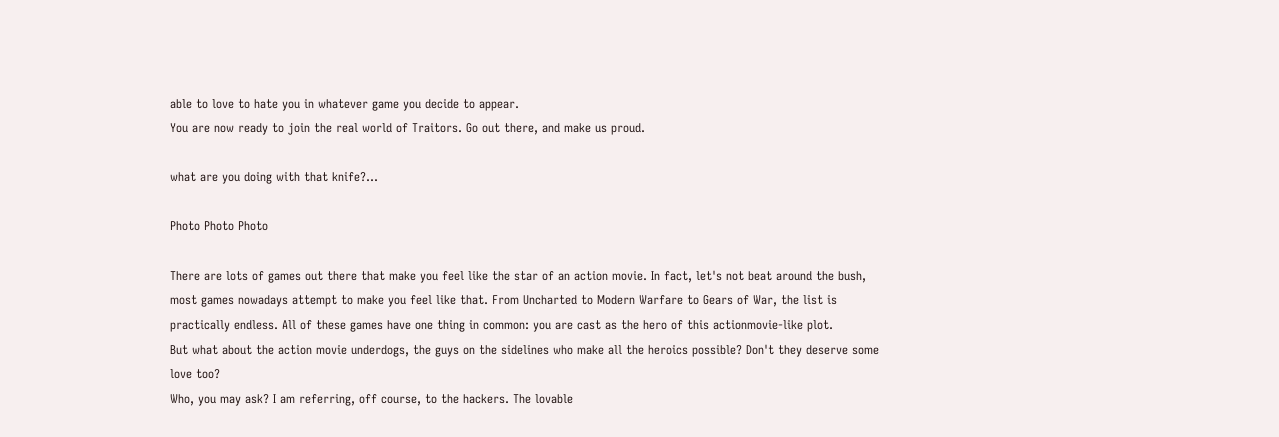able to love to hate you in whatever game you decide to appear.
You are now ready to join the real world of Traitors. Go out there, and make us proud.

what are you doing with that knife?...

Photo Photo Photo

There are lots of games out there that make you feel like the star of an action movie. In fact, let's not beat around the bush, most games nowadays attempt to make you feel like that. From Uncharted to Modern Warfare to Gears of War, the list is practically endless. All of these games have one thing in common: you are cast as the hero of this actionmovie-like plot.
But what about the action movie underdogs, the guys on the sidelines who make all the heroics possible? Don't they deserve some love too?
Who, you may ask? I am referring, off course, to the hackers. The lovable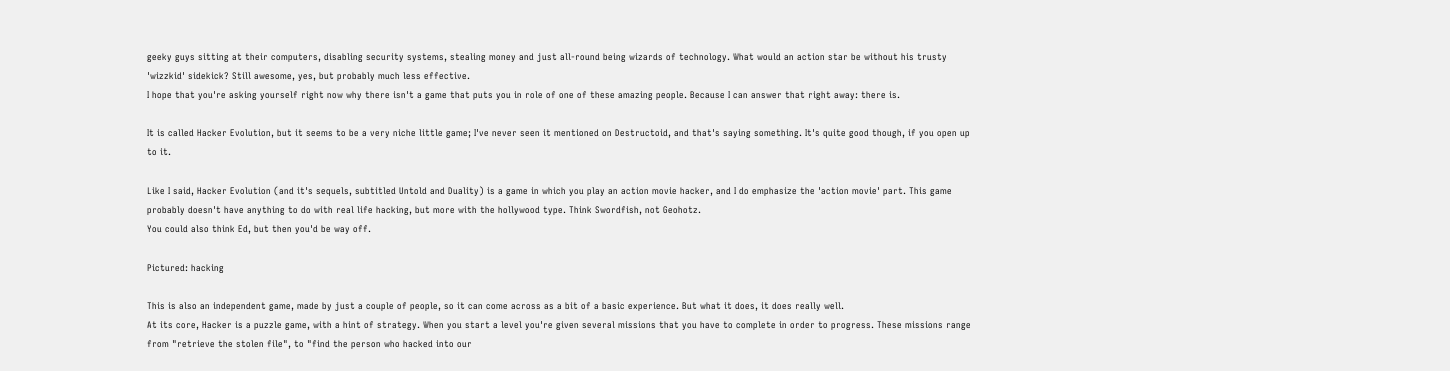geeky guys sitting at their computers, disabling security systems, stealing money and just all-round being wizards of technology. What would an action star be without his trusty 'wizzkid' sidekick? Still awesome, yes, but probably much less effective.
I hope that you're asking yourself right now why there isn't a game that puts you in role of one of these amazing people. Because I can answer that right away: there is.

It is called Hacker Evolution, but it seems to be a very niche little game; I've never seen it mentioned on Destructoid, and that's saying something. It's quite good though, if you open up to it.

Like I said, Hacker Evolution (and it's sequels, subtitled Untold and Duality) is a game in which you play an action movie hacker, and I do emphasize the 'action movie' part. This game probably doesn't have anything to do with real life hacking, but more with the hollywood type. Think Swordfish, not Geohotz.
You could also think Ed, but then you'd be way off.

Pictured: hacking

This is also an independent game, made by just a couple of people, so it can come across as a bit of a basic experience. But what it does, it does really well.
At its core, Hacker is a puzzle game, with a hint of strategy. When you start a level you're given several missions that you have to complete in order to progress. These missions range from "retrieve the stolen file", to "find the person who hacked into our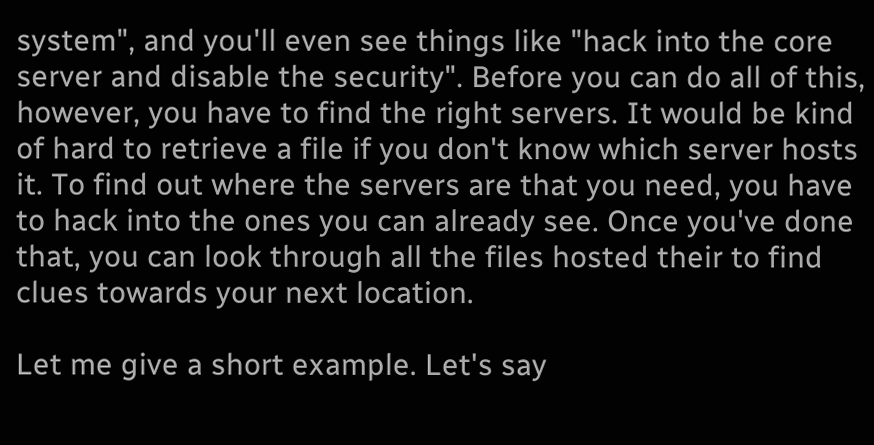system", and you'll even see things like "hack into the core server and disable the security". Before you can do all of this, however, you have to find the right servers. It would be kind of hard to retrieve a file if you don't know which server hosts it. To find out where the servers are that you need, you have to hack into the ones you can already see. Once you've done that, you can look through all the files hosted their to find clues towards your next location.

Let me give a short example. Let's say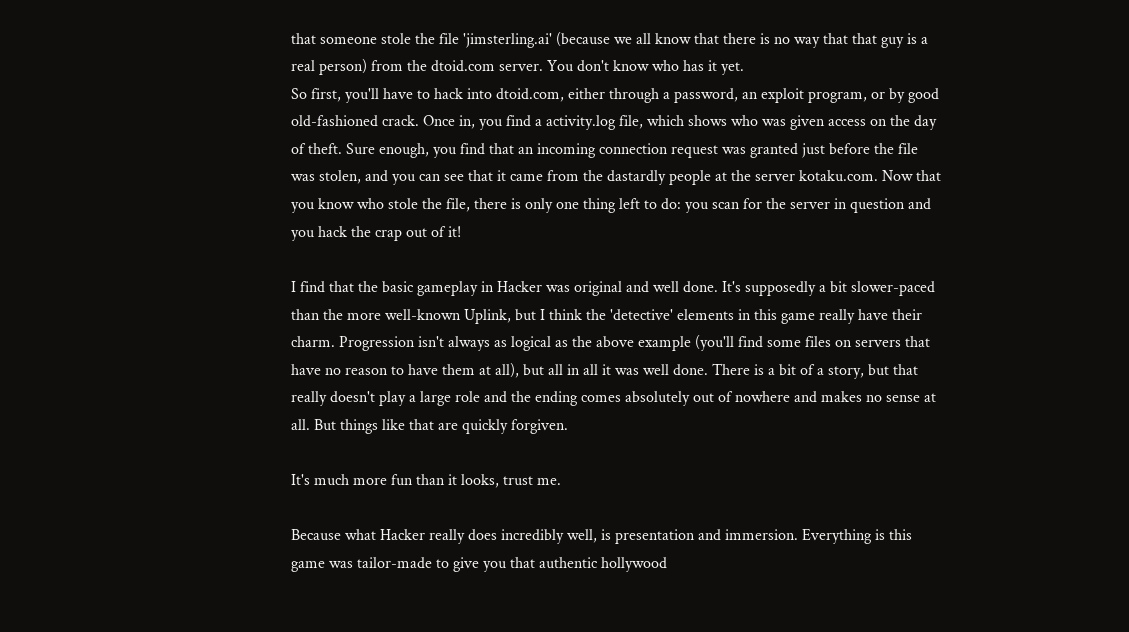that someone stole the file 'jimsterling.ai' (because we all know that there is no way that that guy is a real person) from the dtoid.com server. You don't know who has it yet.
So first, you'll have to hack into dtoid.com, either through a password, an exploit program, or by good old-fashioned crack. Once in, you find a activity.log file, which shows who was given access on the day of theft. Sure enough, you find that an incoming connection request was granted just before the file was stolen, and you can see that it came from the dastardly people at the server kotaku.com. Now that you know who stole the file, there is only one thing left to do: you scan for the server in question and you hack the crap out of it!

I find that the basic gameplay in Hacker was original and well done. It's supposedly a bit slower-paced than the more well-known Uplink, but I think the 'detective' elements in this game really have their charm. Progression isn't always as logical as the above example (you'll find some files on servers that have no reason to have them at all), but all in all it was well done. There is a bit of a story, but that really doesn't play a large role and the ending comes absolutely out of nowhere and makes no sense at all. But things like that are quickly forgiven.

It's much more fun than it looks, trust me.

Because what Hacker really does incredibly well, is presentation and immersion. Everything is this game was tailor-made to give you that authentic hollywood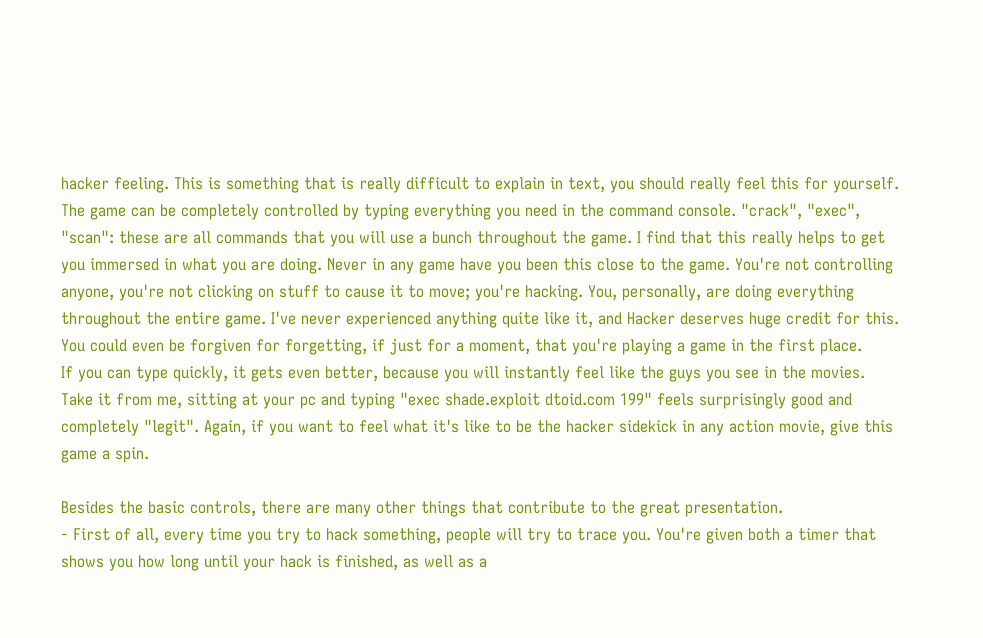hacker feeling. This is something that is really difficult to explain in text, you should really feel this for yourself. The game can be completely controlled by typing everything you need in the command console. "crack", "exec", "scan": these are all commands that you will use a bunch throughout the game. I find that this really helps to get you immersed in what you are doing. Never in any game have you been this close to the game. You're not controlling anyone, you're not clicking on stuff to cause it to move; you're hacking. You, personally, are doing everything throughout the entire game. I've never experienced anything quite like it, and Hacker deserves huge credit for this. You could even be forgiven for forgetting, if just for a moment, that you're playing a game in the first place.
If you can type quickly, it gets even better, because you will instantly feel like the guys you see in the movies.
Take it from me, sitting at your pc and typing "exec shade.exploit dtoid.com 199" feels surprisingly good and completely "legit". Again, if you want to feel what it's like to be the hacker sidekick in any action movie, give this game a spin.

Besides the basic controls, there are many other things that contribute to the great presentation.
- First of all, every time you try to hack something, people will try to trace you. You're given both a timer that shows you how long until your hack is finished, as well as a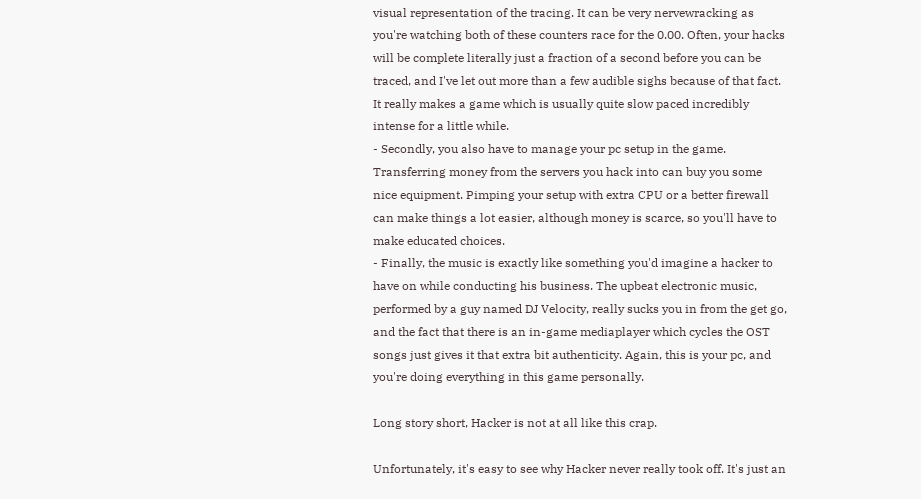visual representation of the tracing. It can be very nervewracking as you're watching both of these counters race for the 0.00. Often, your hacks will be complete literally just a fraction of a second before you can be traced, and I've let out more than a few audible sighs because of that fact. It really makes a game which is usually quite slow paced incredibly intense for a little while.
- Secondly, you also have to manage your pc setup in the game. Transferring money from the servers you hack into can buy you some nice equipment. Pimping your setup with extra CPU or a better firewall can make things a lot easier, although money is scarce, so you'll have to make educated choices.
- Finally, the music is exactly like something you'd imagine a hacker to have on while conducting his business. The upbeat electronic music, performed by a guy named DJ Velocity, really sucks you in from the get go, and the fact that there is an in-game mediaplayer which cycles the OST songs just gives it that extra bit authenticity. Again, this is your pc, and you're doing everything in this game personally.

Long story short, Hacker is not at all like this crap.

Unfortunately, it's easy to see why Hacker never really took off. It's just an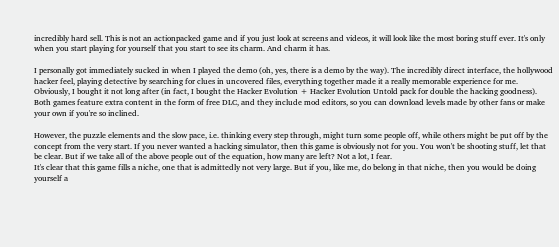incredibly hard sell. This is not an actionpacked game and if you just look at screens and videos, it will look like the most boring stuff ever. It's only when you start playing for yourself that you start to see its charm. And charm it has.

I personally got immediately sucked in when I played the demo (oh, yes, there is a demo by the way). The incredibly direct interface, the hollywood hacker feel, playing detective by searching for clues in uncovered files, everything together made it a really memorable experience for me. Obviously, I bought it not long after (in fact, I bought the Hacker Evolution + Hacker Evolution Untold pack for double the hacking goodness). Both games feature extra content in the form of free DLC, and they include mod editors, so you can download levels made by other fans or make your own if you're so inclined.

However, the puzzle elements and the slow pace, i.e. thinking every step through, might turn some people off, while others might be put off by the concept from the very start. If you never wanted a hacking simulator, then this game is obviously not for you. You won't be shooting stuff, let that be clear. But if we take all of the above people out of the equation, how many are left? Not a lot, I fear.
It's clear that this game fills a niche, one that is admittedly not very large. But if you, like me, do belong in that niche, then you would be doing yourself a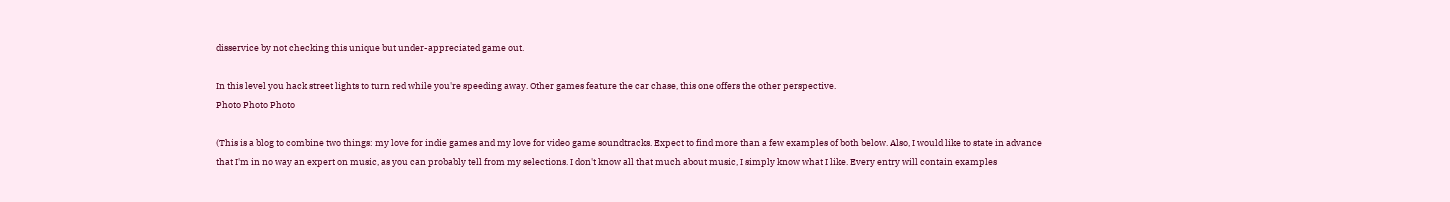disservice by not checking this unique but under-appreciated game out.

In this level you hack street lights to turn red while you're speeding away. Other games feature the car chase, this one offers the other perspective.
Photo Photo Photo

(This is a blog to combine two things: my love for indie games and my love for video game soundtracks. Expect to find more than a few examples of both below. Also, I would like to state in advance that I'm in no way an expert on music, as you can probably tell from my selections. I don't know all that much about music, I simply know what I like. Every entry will contain examples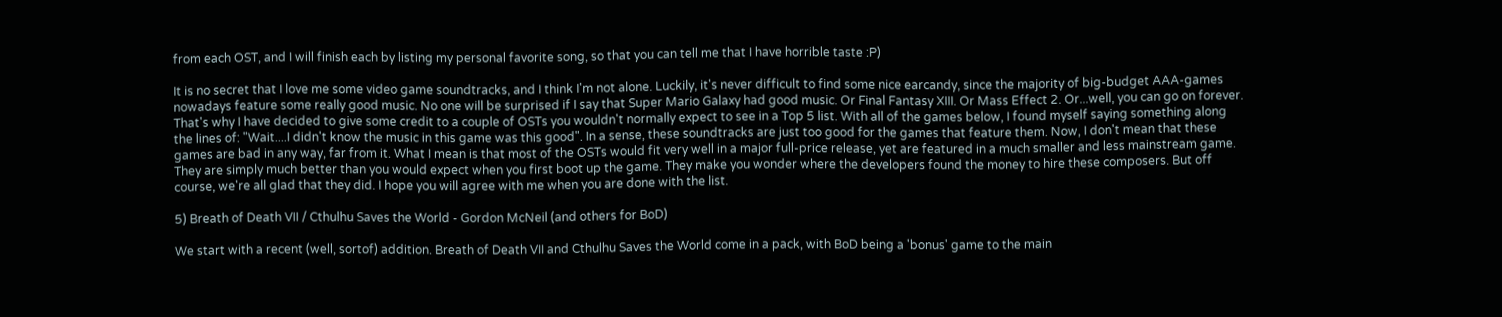from each OST, and I will finish each by listing my personal favorite song, so that you can tell me that I have horrible taste :P)

It is no secret that I love me some video game soundtracks, and I think I'm not alone. Luckily, it's never difficult to find some nice earcandy, since the majority of big-budget AAA-games nowadays feature some really good music. No one will be surprised if I say that Super Mario Galaxy had good music. Or Final Fantasy XIII. Or Mass Effect 2. Or...well, you can go on forever.
That's why I have decided to give some credit to a couple of OSTs you wouldn't normally expect to see in a Top 5 list. With all of the games below, I found myself saying something along the lines of: "Wait....I didn't know the music in this game was this good". In a sense, these soundtracks are just too good for the games that feature them. Now, I don't mean that these games are bad in any way, far from it. What I mean is that most of the OSTs would fit very well in a major full-price release, yet are featured in a much smaller and less mainstream game. They are simply much better than you would expect when you first boot up the game. They make you wonder where the developers found the money to hire these composers. But off course, we're all glad that they did. I hope you will agree with me when you are done with the list.

5) Breath of Death VII / Cthulhu Saves the World - Gordon McNeil (and others for BoD)

We start with a recent (well, sortof) addition. Breath of Death VII and Cthulhu Saves the World come in a pack, with BoD being a 'bonus' game to the main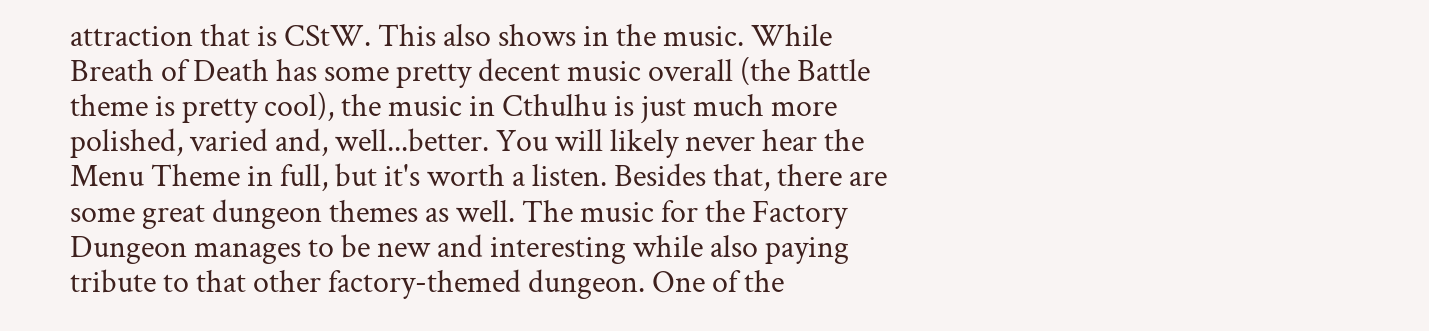attraction that is CStW. This also shows in the music. While Breath of Death has some pretty decent music overall (the Battle theme is pretty cool), the music in Cthulhu is just much more polished, varied and, well...better. You will likely never hear the Menu Theme in full, but it's worth a listen. Besides that, there are some great dungeon themes as well. The music for the Factory Dungeon manages to be new and interesting while also paying tribute to that other factory-themed dungeon. One of the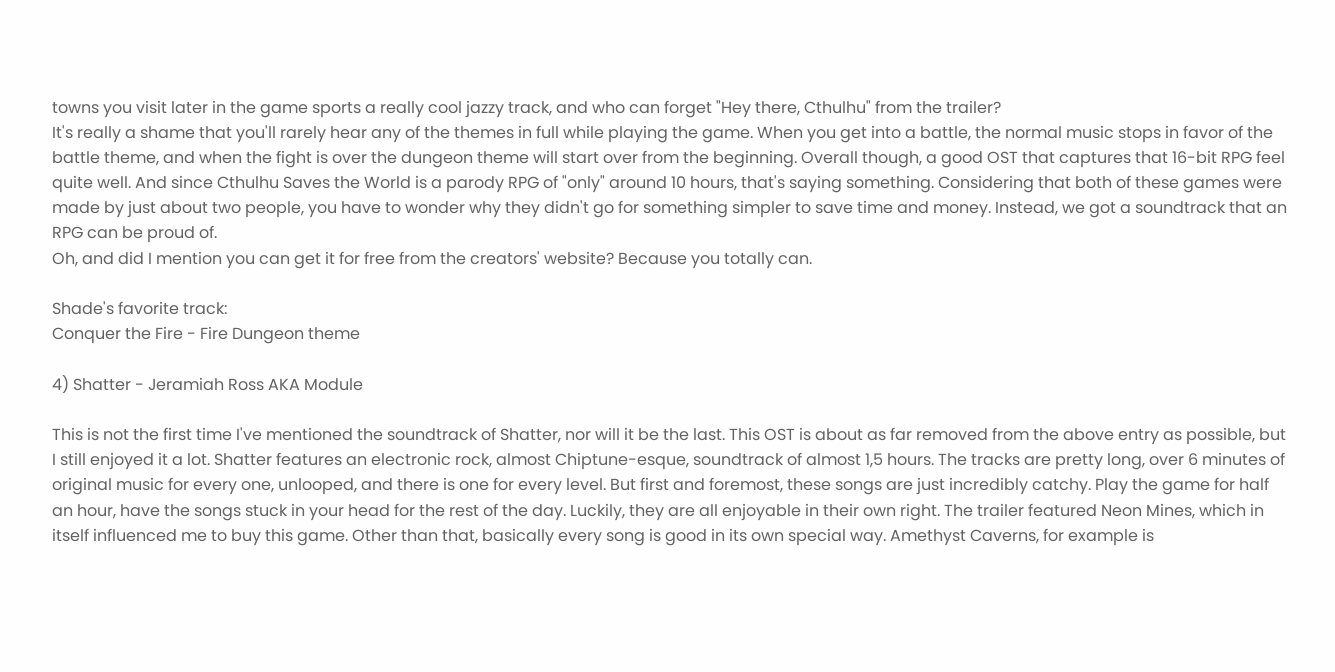towns you visit later in the game sports a really cool jazzy track, and who can forget "Hey there, Cthulhu" from the trailer?
It's really a shame that you'll rarely hear any of the themes in full while playing the game. When you get into a battle, the normal music stops in favor of the battle theme, and when the fight is over the dungeon theme will start over from the beginning. Overall though, a good OST that captures that 16-bit RPG feel quite well. And since Cthulhu Saves the World is a parody RPG of "only" around 10 hours, that's saying something. Considering that both of these games were made by just about two people, you have to wonder why they didn't go for something simpler to save time and money. Instead, we got a soundtrack that an RPG can be proud of.
Oh, and did I mention you can get it for free from the creators' website? Because you totally can.

Shade's favorite track:
Conquer the Fire - Fire Dungeon theme

4) Shatter - Jeramiah Ross AKA Module

This is not the first time I've mentioned the soundtrack of Shatter, nor will it be the last. This OST is about as far removed from the above entry as possible, but I still enjoyed it a lot. Shatter features an electronic rock, almost Chiptune-esque, soundtrack of almost 1,5 hours. The tracks are pretty long, over 6 minutes of original music for every one, unlooped, and there is one for every level. But first and foremost, these songs are just incredibly catchy. Play the game for half an hour, have the songs stuck in your head for the rest of the day. Luckily, they are all enjoyable in their own right. The trailer featured Neon Mines, which in itself influenced me to buy this game. Other than that, basically every song is good in its own special way. Amethyst Caverns, for example is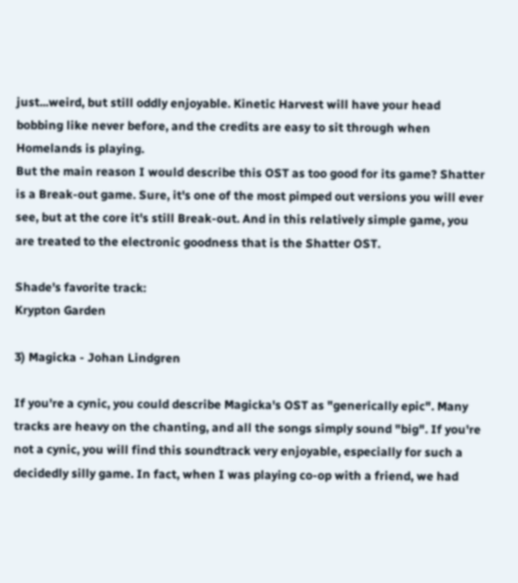just...weird, but still oddly enjoyable. Kinetic Harvest will have your head bobbing like never before, and the credits are easy to sit through when Homelands is playing.
But the main reason I would describe this OST as too good for its game? Shatter is a Break-out game. Sure, it's one of the most pimped out versions you will ever see, but at the core it's still Break-out. And in this relatively simple game, you are treated to the electronic goodness that is the Shatter OST.

Shade's favorite track:
Krypton Garden

3) Magicka - Johan Lindgren

If you're a cynic, you could describe Magicka's OST as "generically epic". Many tracks are heavy on the chanting, and all the songs simply sound "big". If you're not a cynic, you will find this soundtrack very enjoyable, especially for such a decidedly silly game. In fact, when I was playing co-op with a friend, we had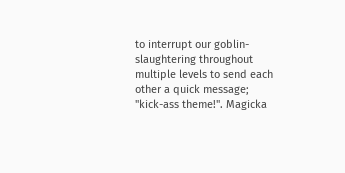to interrupt our goblin-slaughtering throughout multiple levels to send each other a quick message; "kick-ass theme!". Magicka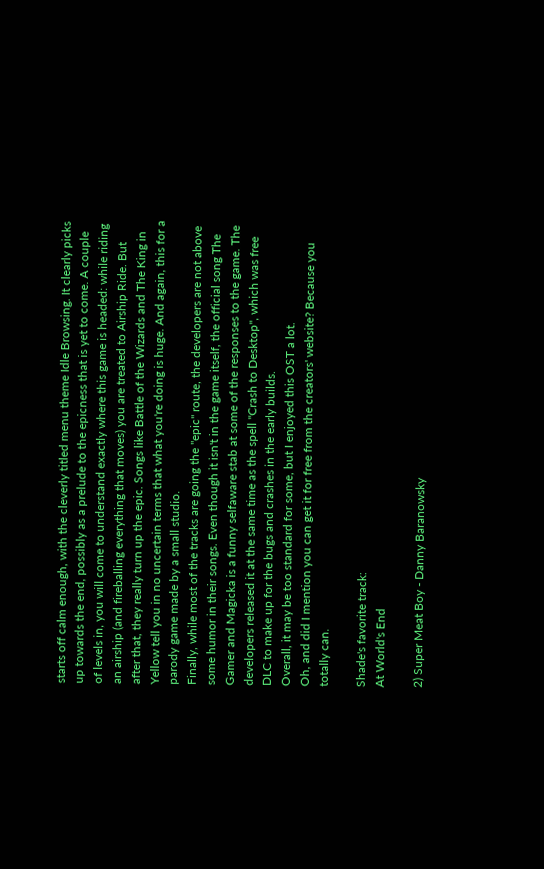starts off calm enough, with the cleverly titled menu theme Idle Browsing. It clearly picks up towards the end, possibly as a prelude to the epicness that is yet to come. A couple of levels in, you will come to understand exactly where this game is headed: while riding an airship (and fireballing everything that moves) you are treated to Airship Ride. But after that, they really turn up the epic. Songs like Battle of the Wizards and The King in Yellow tell you in no uncertain terms that what you're doing is huge. And again, this for a parody game made by a small studio.
Finally, while most of the tracks are going the "epic" route, the developers are not above some humor in their songs. Even though it isn't in the game itself, the official song The Gamer and Magicka is a funny selfaware stab at some of the responses to the game. The developers released it at the same time as the spell "Crash to Desktop", which was free DLC to make up for the bugs and crashes in the early builds.
Overall, it may be too standard for some, but I enjoyed this OST a lot.
Oh, and did I mention you can get it for free from the creators' website? Because you totally can.

Shade's favorite track:
At World's End

2) Super Meat Boy - Danny Baranowsky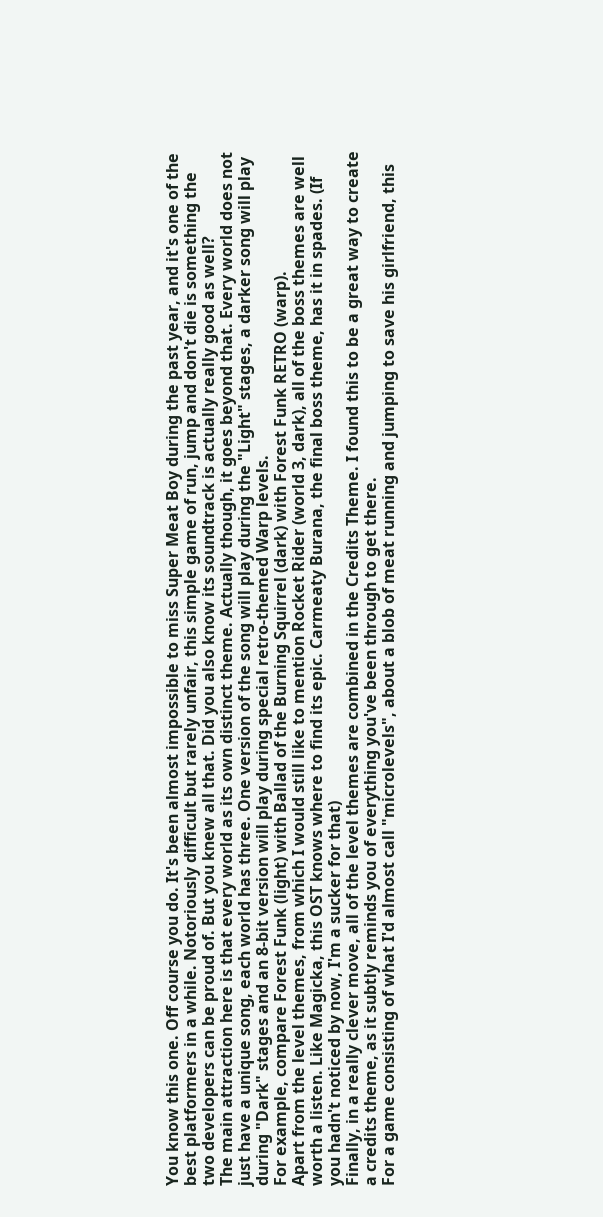You know this one. Off course you do. It's been almost impossible to miss Super Meat Boy during the past year, and it's one of the best platformers in a while. Notoriously difficult but rarely unfair, this simple game of run, jump and don't die is something the two developers can be proud of. But you knew all that. Did you also know its soundtrack is actually really good as well?
The main attraction here is that every world as its own distinct theme. Actually though, it goes beyond that. Every world does not just have a unique song, each world has three. One version of the song will play during the "Light" stages, a darker song will play during "Dark" stages and an 8-bit version will play during special retro-themed Warp levels.
For example, compare Forest Funk (light) with Ballad of the Burning Squirrel (dark) with Forest Funk RETRO (warp).
Apart from the level themes, from which I would still like to mention Rocket Rider (world 3, dark), all of the boss themes are well worth a listen. Like Magicka, this OST knows where to find its epic. Carmeaty Burana, the final boss theme, has it in spades. (If you hadn't noticed by now, I'm a sucker for that)
Finally, in a really clever move, all of the level themes are combined in the Credits Theme. I found this to be a great way to create a credits theme, as it subtly reminds you of everything you've been through to get there.
For a game consisting of what I'd almost call "microlevels", about a blob of meat running and jumping to save his girlfriend, this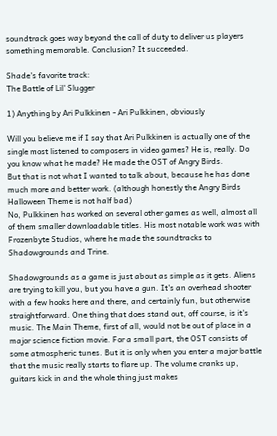soundtrack goes way beyond the call of duty to deliver us players something memorable. Conclusion? It succeeded.

Shade's favorite track:
The Battle of Lil' Slugger

1) Anything by Ari Pulkkinen - Ari Pulkkinen, obviously

Will you believe me if I say that Ari Pulkkinen is actually one of the single most listened to composers in video games? He is, really. Do you know what he made? He made the OST of Angry Birds.
But that is not what I wanted to talk about, because he has done much more and better work. (although honestly the Angry Birds Halloween Theme is not half bad)
No, Pulkkinen has worked on several other games as well, almost all of them smaller downloadable titles. His most notable work was with Frozenbyte Studios, where he made the soundtracks to Shadowgrounds and Trine.

Shadowgrounds as a game is just about as simple as it gets. Aliens are trying to kill you, but you have a gun. It's an overhead shooter with a few hooks here and there, and certainly fun, but otherwise straightforward. One thing that does stand out, off course, is it's music. The Main Theme, first of all, would not be out of place in a major science fiction movie. For a small part, the OST consists of some atmospheric tunes. But it is only when you enter a major battle that the music really starts to flare up. The volume cranks up, guitars kick in and the whole thing just makes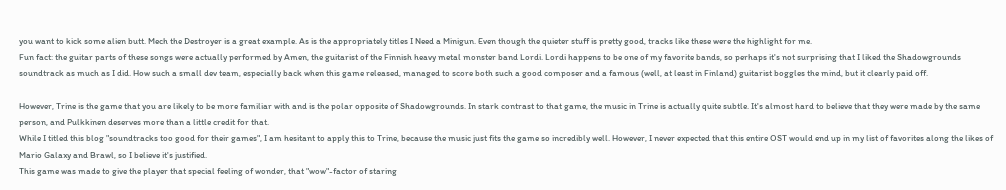you want to kick some alien butt. Mech the Destroyer is a great example. As is the appropriately titles I Need a Minigun. Even though the quieter stuff is pretty good, tracks like these were the highlight for me.
Fun fact: the guitar parts of these songs were actually performed by Amen, the guitarist of the Finnish heavy metal monster band Lordi. Lordi happens to be one of my favorite bands, so perhaps it's not surprising that I liked the Shadowgrounds soundtrack as much as I did. How such a small dev team, especially back when this game released, managed to score both such a good composer and a famous (well, at least in Finland) guitarist boggles the mind, but it clearly paid off.

However, Trine is the game that you are likely to be more familiar with and is the polar opposite of Shadowgrounds. In stark contrast to that game, the music in Trine is actually quite subtle. It's almost hard to believe that they were made by the same person, and Pulkkinen deserves more than a little credit for that.
While I titled this blog "soundtracks too good for their games", I am hesitant to apply this to Trine, because the music just fits the game so incredibly well. However, I never expected that this entire OST would end up in my list of favorites along the likes of Mario Galaxy and Brawl, so I believe it's justified.
This game was made to give the player that special feeling of wonder, that "wow"-factor of staring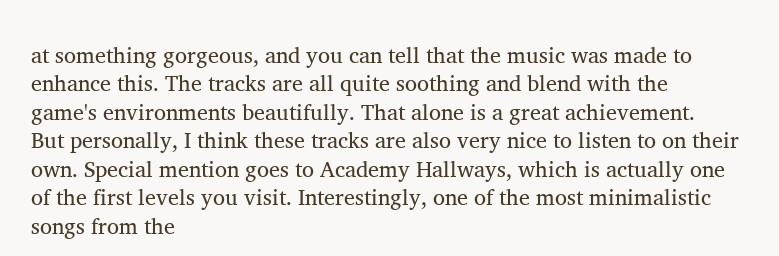at something gorgeous, and you can tell that the music was made to enhance this. The tracks are all quite soothing and blend with the game's environments beautifully. That alone is a great achievement.
But personally, I think these tracks are also very nice to listen to on their own. Special mention goes to Academy Hallways, which is actually one of the first levels you visit. Interestingly, one of the most minimalistic songs from the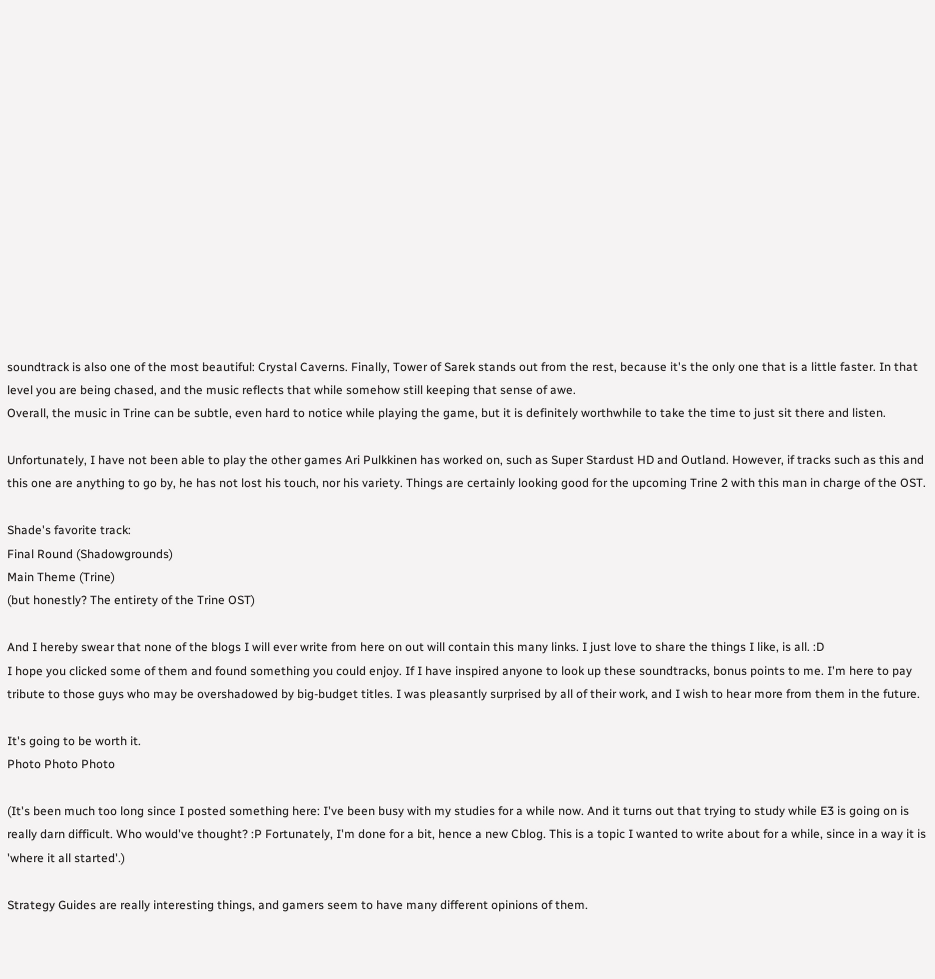soundtrack is also one of the most beautiful: Crystal Caverns. Finally, Tower of Sarek stands out from the rest, because it's the only one that is a little faster. In that level you are being chased, and the music reflects that while somehow still keeping that sense of awe.
Overall, the music in Trine can be subtle, even hard to notice while playing the game, but it is definitely worthwhile to take the time to just sit there and listen.

Unfortunately, I have not been able to play the other games Ari Pulkkinen has worked on, such as Super Stardust HD and Outland. However, if tracks such as this and this one are anything to go by, he has not lost his touch, nor his variety. Things are certainly looking good for the upcoming Trine 2 with this man in charge of the OST.

Shade's favorite track:
Final Round (Shadowgrounds)
Main Theme (Trine)
(but honestly? The entirety of the Trine OST)

And I hereby swear that none of the blogs I will ever write from here on out will contain this many links. I just love to share the things I like, is all. :D
I hope you clicked some of them and found something you could enjoy. If I have inspired anyone to look up these soundtracks, bonus points to me. I'm here to pay tribute to those guys who may be overshadowed by big-budget titles. I was pleasantly surprised by all of their work, and I wish to hear more from them in the future.

It's going to be worth it.
Photo Photo Photo

(It's been much too long since I posted something here: I've been busy with my studies for a while now. And it turns out that trying to study while E3 is going on is really darn difficult. Who would've thought? :P Fortunately, I'm done for a bit, hence a new Cblog. This is a topic I wanted to write about for a while, since in a way it is 'where it all started'.)

Strategy Guides are really interesting things, and gamers seem to have many different opinions of them.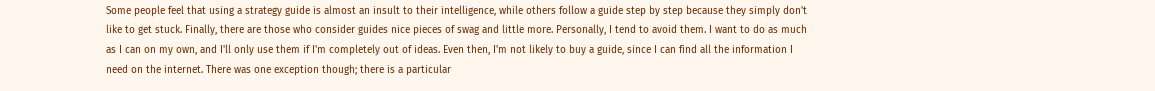Some people feel that using a strategy guide is almost an insult to their intelligence, while others follow a guide step by step because they simply don't like to get stuck. Finally, there are those who consider guides nice pieces of swag and little more. Personally, I tend to avoid them. I want to do as much as I can on my own, and I'll only use them if I'm completely out of ideas. Even then, I'm not likely to buy a guide, since I can find all the information I need on the internet. There was one exception though; there is a particular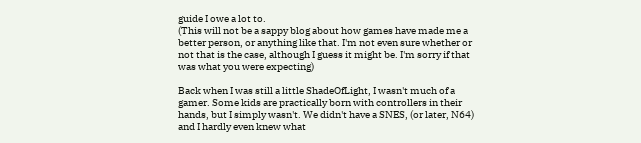guide I owe a lot to.
(This will not be a sappy blog about how games have made me a better person, or anything like that. I'm not even sure whether or not that is the case, although I guess it might be. I'm sorry if that was what you were expecting)

Back when I was still a little ShadeOfLight, I wasn't much of a gamer. Some kids are practically born with controllers in their hands, but I simply wasn't. We didn't have a SNES, (or later, N64) and I hardly even knew what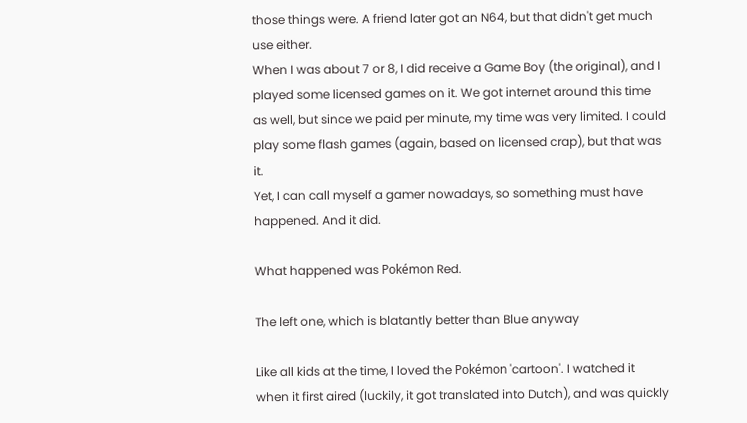those things were. A friend later got an N64, but that didn't get much use either.
When I was about 7 or 8, I did receive a Game Boy (the original), and I played some licensed games on it. We got internet around this time as well, but since we paid per minute, my time was very limited. I could play some flash games (again, based on licensed crap), but that was it.
Yet, I can call myself a gamer nowadays, so something must have happened. And it did.

What happened was Pokémon Red.

The left one, which is blatantly better than Blue anyway

Like all kids at the time, I loved the Pokémon 'cartoon'. I watched it when it first aired (luckily, it got translated into Dutch), and was quickly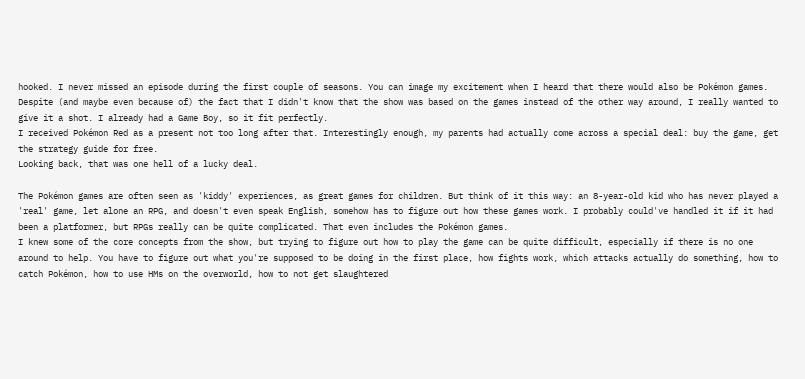hooked. I never missed an episode during the first couple of seasons. You can image my excitement when I heard that there would also be Pokémon games. Despite (and maybe even because of) the fact that I didn't know that the show was based on the games instead of the other way around, I really wanted to give it a shot. I already had a Game Boy, so it fit perfectly.
I received Pokémon Red as a present not too long after that. Interestingly enough, my parents had actually come across a special deal: buy the game, get the strategy guide for free.
Looking back, that was one hell of a lucky deal.

The Pokémon games are often seen as 'kiddy' experiences, as great games for children. But think of it this way: an 8-year-old kid who has never played a 'real' game, let alone an RPG, and doesn't even speak English, somehow has to figure out how these games work. I probably could've handled it if it had been a platformer, but RPGs really can be quite complicated. That even includes the Pokémon games.
I knew some of the core concepts from the show, but trying to figure out how to play the game can be quite difficult, especially if there is no one around to help. You have to figure out what you're supposed to be doing in the first place, how fights work, which attacks actually do something, how to catch Pokémon, how to use HMs on the overworld, how to not get slaughtered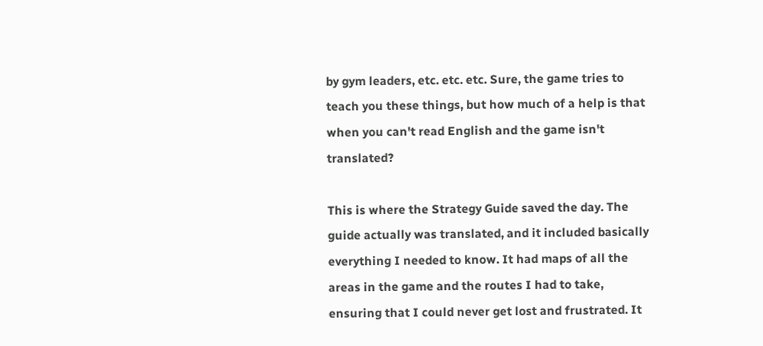by gym leaders, etc. etc. etc. Sure, the game tries to teach you these things, but how much of a help is that when you can't read English and the game isn't translated?

This is where the Strategy Guide saved the day. The guide actually was translated, and it included basically everything I needed to know. It had maps of all the areas in the game and the routes I had to take, ensuring that I could never get lost and frustrated. It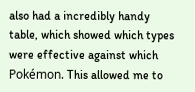also had a incredibly handy table, which showed which types were effective against which Pokémon. This allowed me to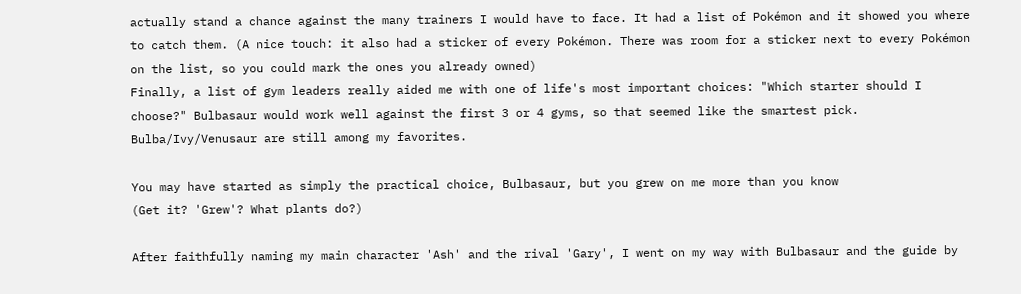actually stand a chance against the many trainers I would have to face. It had a list of Pokémon and it showed you where to catch them. (A nice touch: it also had a sticker of every Pokémon. There was room for a sticker next to every Pokémon on the list, so you could mark the ones you already owned)
Finally, a list of gym leaders really aided me with one of life's most important choices: "Which starter should I choose?" Bulbasaur would work well against the first 3 or 4 gyms, so that seemed like the smartest pick. Bulba/Ivy/Venusaur are still among my favorites.

You may have started as simply the practical choice, Bulbasaur, but you grew on me more than you know
(Get it? 'Grew'? What plants do?)

After faithfully naming my main character 'Ash' and the rival 'Gary', I went on my way with Bulbasaur and the guide by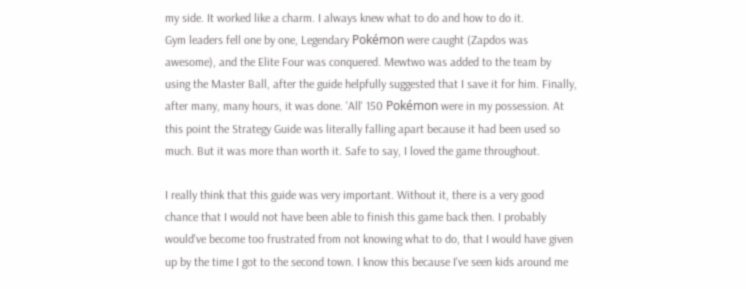my side. It worked like a charm. I always knew what to do and how to do it.
Gym leaders fell one by one, Legendary Pokémon were caught (Zapdos was awesome), and the Elite Four was conquered. Mewtwo was added to the team by using the Master Ball, after the guide helpfully suggested that I save it for him. Finally, after many, many hours, it was done. 'All' 150 Pokémon were in my possession. At this point the Strategy Guide was literally falling apart because it had been used so much. But it was more than worth it. Safe to say, I loved the game throughout.

I really think that this guide was very important. Without it, there is a very good chance that I would not have been able to finish this game back then. I probably would've become too frustrated from not knowing what to do, that I would have given up by the time I got to the second town. I know this because I've seen kids around me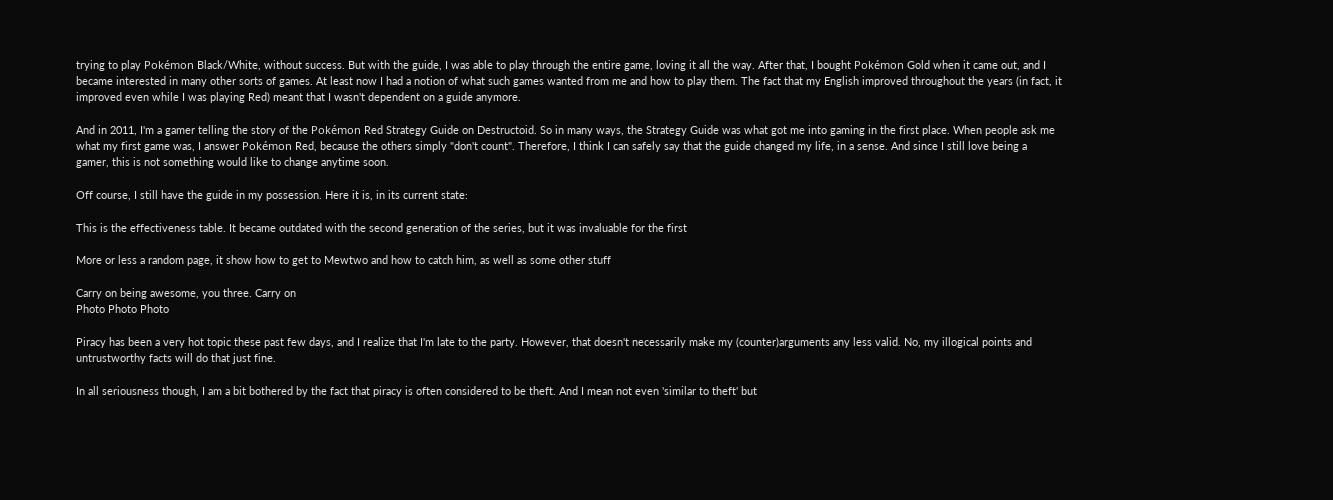trying to play Pokémon Black/White, without success. But with the guide, I was able to play through the entire game, loving it all the way. After that, I bought Pokémon Gold when it came out, and I became interested in many other sorts of games. At least now I had a notion of what such games wanted from me and how to play them. The fact that my English improved throughout the years (in fact, it improved even while I was playing Red) meant that I wasn't dependent on a guide anymore.

And in 2011, I'm a gamer telling the story of the Pokémon Red Strategy Guide on Destructoid. So in many ways, the Strategy Guide was what got me into gaming in the first place. When people ask me what my first game was, I answer Pokémon Red, because the others simply "don't count". Therefore, I think I can safely say that the guide changed my life, in a sense. And since I still love being a gamer, this is not something would like to change anytime soon.

Off course, I still have the guide in my possession. Here it is, in its current state:

This is the effectiveness table. It became outdated with the second generation of the series, but it was invaluable for the first

More or less a random page, it show how to get to Mewtwo and how to catch him, as well as some other stuff

Carry on being awesome, you three. Carry on
Photo Photo Photo

Piracy has been a very hot topic these past few days, and I realize that I'm late to the party. However, that doesn't necessarily make my (counter)arguments any less valid. No, my illogical points and untrustworthy facts will do that just fine.

In all seriousness though, I am a bit bothered by the fact that piracy is often considered to be theft. And I mean not even 'similar to theft' but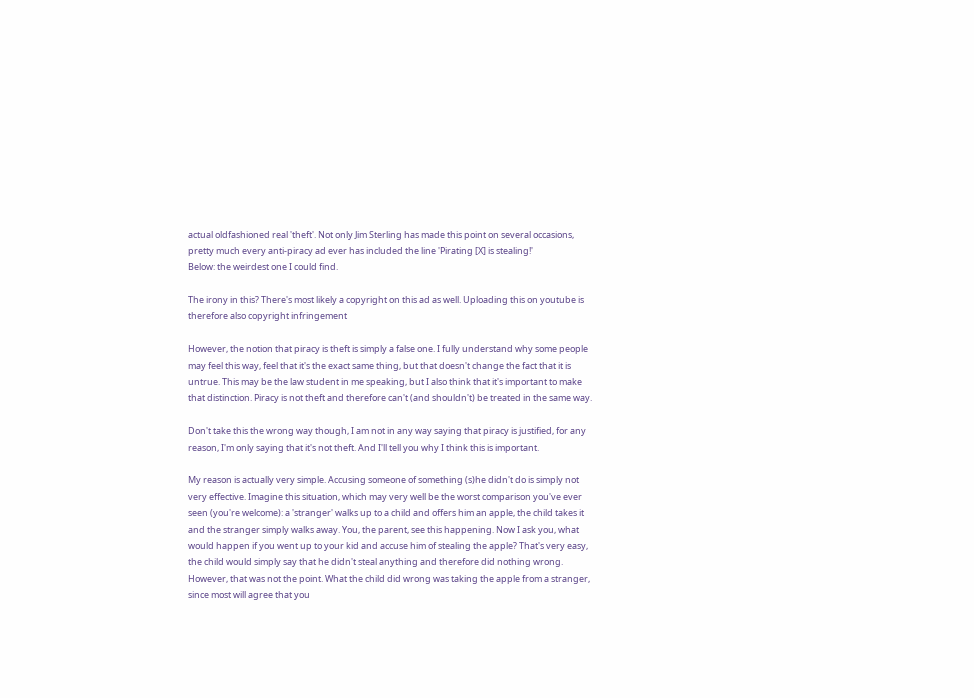actual oldfashioned real 'theft'. Not only Jim Sterling has made this point on several occasions, pretty much every anti-piracy ad ever has included the line 'Pirating [X] is stealing!'
Below: the weirdest one I could find.

The irony in this? There's most likely a copyright on this ad as well. Uploading this on youtube is therefore also copyright infringement

However, the notion that piracy is theft is simply a false one. I fully understand why some people may feel this way, feel that it's the exact same thing, but that doesn't change the fact that it is untrue. This may be the law student in me speaking, but I also think that it's important to make that distinction. Piracy is not theft and therefore can't (and shouldn't) be treated in the same way.

Don't take this the wrong way though, I am not in any way saying that piracy is justified, for any reason, I'm only saying that it's not theft. And I'll tell you why I think this is important.

My reason is actually very simple. Accusing someone of something (s)he didn't do is simply not very effective. Imagine this situation, which may very well be the worst comparison you've ever seen (you're welcome): a 'stranger' walks up to a child and offers him an apple, the child takes it and the stranger simply walks away. You, the parent, see this happening. Now I ask you, what would happen if you went up to your kid and accuse him of stealing the apple? That's very easy, the child would simply say that he didn't steal anything and therefore did nothing wrong.
However, that was not the point. What the child did wrong was taking the apple from a stranger, since most will agree that you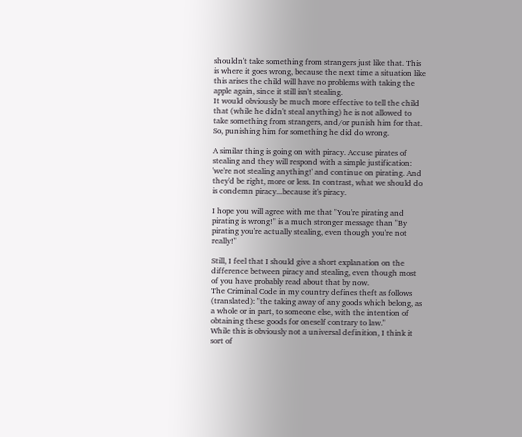shouldn't take something from strangers just like that. This is where it goes wrong, because the next time a situation like this arises the child will have no problems with taking the apple again, since it still isn't stealing.
It would obviously be much more effective to tell the child that (while he didn't steal anything) he is not allowed to take something from strangers, and/or punish him for that. So, punishing him for something he did do wrong.

A similar thing is going on with piracy. Accuse pirates of stealing and they will respond with a simple justification: 'we're not stealing anything!' and continue on pirating. And they'd be right, more or less. In contrast, what we should do is condemn piracy...because it's piracy.

I hope you will agree with me that "You're pirating and pirating is wrong!" is a much stronger message than "By pirating you're actually stealing, even though you're not really!"

Still, I feel that I should give a short explanation on the difference between piracy and stealing, even though most of you have probably read about that by now.
The Criminal Code in my country defines theft as follows (translated): "the taking away of any goods which belong, as a whole or in part, to someone else, with the intention of obtaining these goods for oneself contrary to law."
While this is obviously not a universal definition, I think it sort of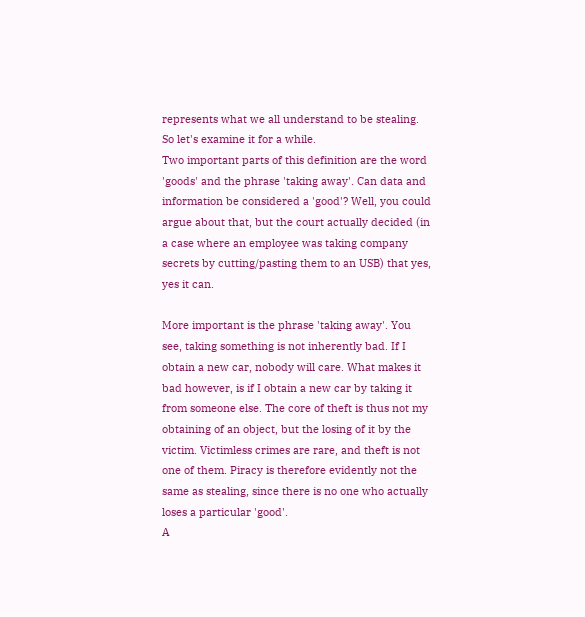represents what we all understand to be stealing. So let's examine it for a while.
Two important parts of this definition are the word 'goods' and the phrase 'taking away'. Can data and information be considered a 'good'? Well, you could argue about that, but the court actually decided (in a case where an employee was taking company secrets by cutting/pasting them to an USB) that yes, yes it can.

More important is the phrase 'taking away'. You see, taking something is not inherently bad. If I obtain a new car, nobody will care. What makes it bad however, is if I obtain a new car by taking it from someone else. The core of theft is thus not my obtaining of an object, but the losing of it by the victim. Victimless crimes are rare, and theft is not one of them. Piracy is therefore evidently not the same as stealing, since there is no one who actually loses a particular 'good'.
A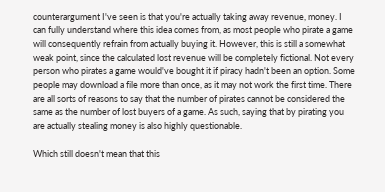counterargument I've seen is that you're actually taking away revenue, money. I can fully understand where this idea comes from, as most people who pirate a game will consequently refrain from actually buying it. However, this is still a somewhat weak point, since the calculated lost revenue will be completely fictional. Not every person who pirates a game would've bought it if piracy hadn't been an option. Some people may download a file more than once, as it may not work the first time. There are all sorts of reasons to say that the number of pirates cannot be considered the same as the number of lost buyers of a game. As such, saying that by pirating you are actually stealing money is also highly questionable.

Which still doesn't mean that this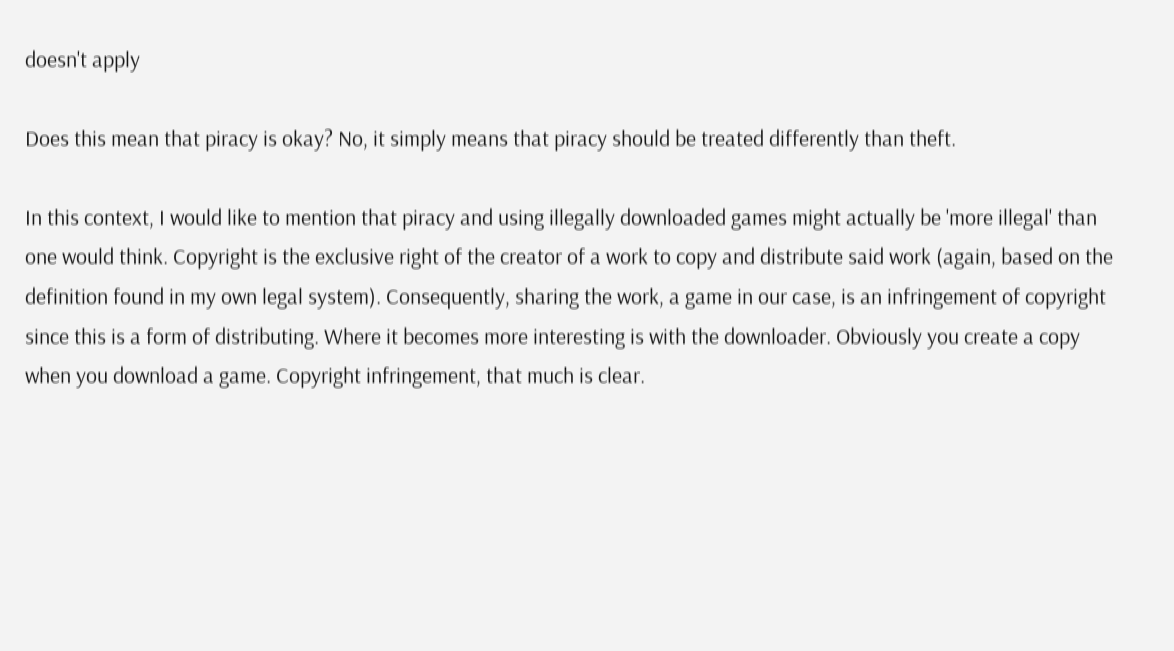doesn't apply

Does this mean that piracy is okay? No, it simply means that piracy should be treated differently than theft.

In this context, I would like to mention that piracy and using illegally downloaded games might actually be 'more illegal' than one would think. Copyright is the exclusive right of the creator of a work to copy and distribute said work (again, based on the definition found in my own legal system). Consequently, sharing the work, a game in our case, is an infringement of copyright since this is a form of distributing. Where it becomes more interesting is with the downloader. Obviously you create a copy when you download a game. Copyright infringement, that much is clear.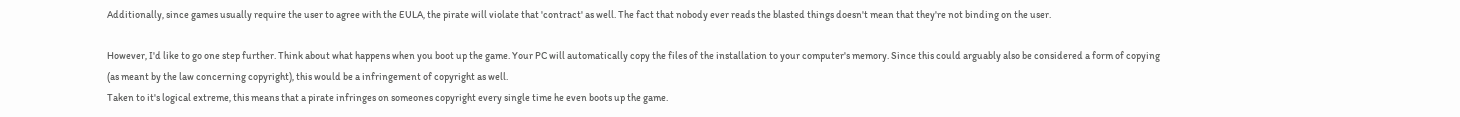Additionally, since games usually require the user to agree with the EULA, the pirate will violate that 'contract' as well. The fact that nobody ever reads the blasted things doesn't mean that they're not binding on the user.

However, I'd like to go one step further. Think about what happens when you boot up the game. Your PC will automatically copy the files of the installation to your computer's memory. Since this could arguably also be considered a form of copying (as meant by the law concerning copyright), this would be a infringement of copyright as well.
Taken to it's logical extreme, this means that a pirate infringes on someones copyright every single time he even boots up the game.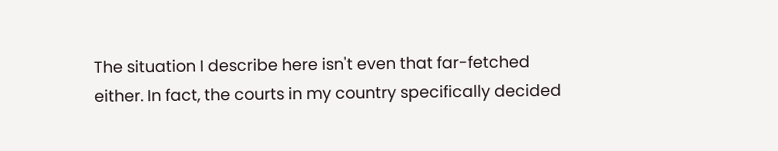The situation I describe here isn't even that far-fetched either. In fact, the courts in my country specifically decided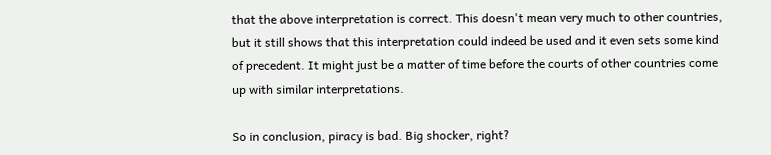that the above interpretation is correct. This doesn't mean very much to other countries, but it still shows that this interpretation could indeed be used and it even sets some kind of precedent. It might just be a matter of time before the courts of other countries come up with similar interpretations.

So in conclusion, piracy is bad. Big shocker, right?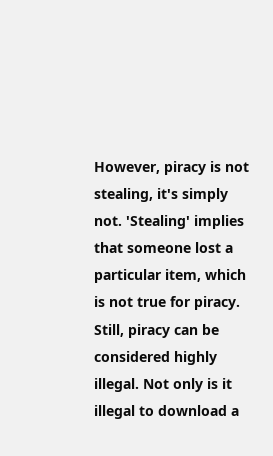However, piracy is not stealing, it's simply not. 'Stealing' implies that someone lost a particular item, which is not true for piracy. Still, piracy can be considered highly illegal. Not only is it illegal to download a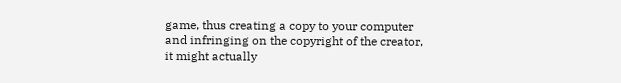game, thus creating a copy to your computer and infringing on the copyright of the creator, it might actually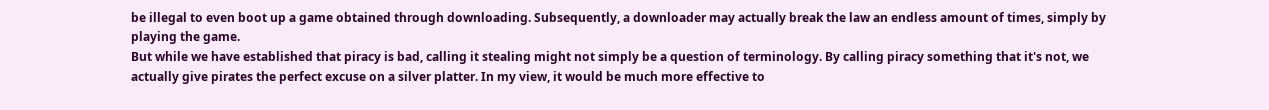be illegal to even boot up a game obtained through downloading. Subsequently, a downloader may actually break the law an endless amount of times, simply by playing the game.
But while we have established that piracy is bad, calling it stealing might not simply be a question of terminology. By calling piracy something that it's not, we actually give pirates the perfect excuse on a silver platter. In my view, it would be much more effective to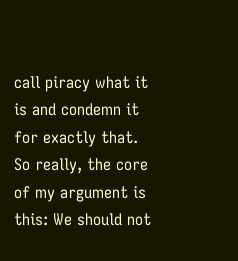call piracy what it is and condemn it for exactly that.
So really, the core of my argument is this: We should not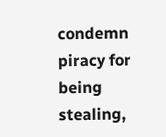condemn piracy for being stealing,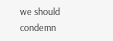we should condemn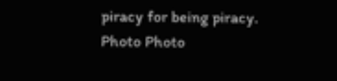piracy for being piracy.
Photo Photo